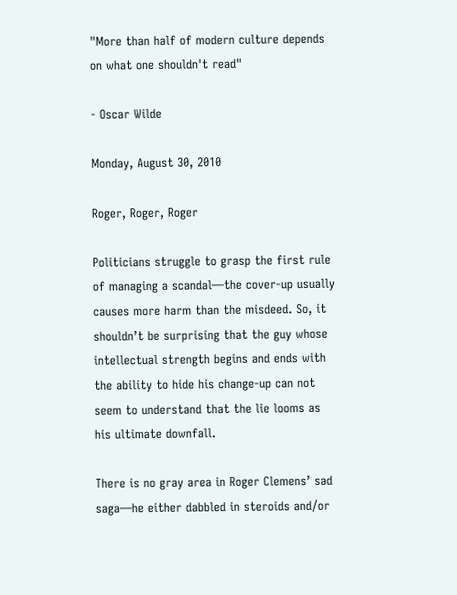"More than half of modern culture depends on what one shouldn't read"

- Oscar Wilde

Monday, August 30, 2010

Roger, Roger, Roger

Politicians struggle to grasp the first rule of managing a scandal—the cover-up usually causes more harm than the misdeed. So, it shouldn’t be surprising that the guy whose intellectual strength begins and ends with the ability to hide his change-up can not seem to understand that the lie looms as his ultimate downfall.

There is no gray area in Roger Clemens’ sad saga—he either dabbled in steroids and/or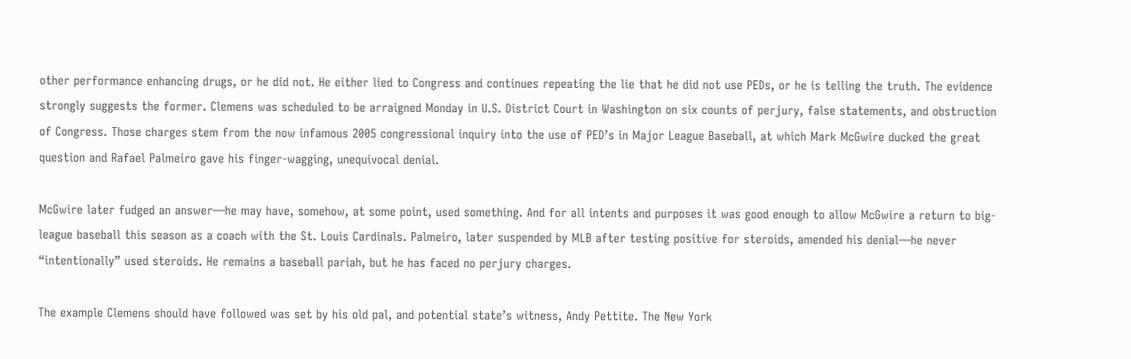other performance enhancing drugs, or he did not. He either lied to Congress and continues repeating the lie that he did not use PEDs, or he is telling the truth. The evidence strongly suggests the former. Clemens was scheduled to be arraigned Monday in U.S. District Court in Washington on six counts of perjury, false statements, and obstruction of Congress. Those charges stem from the now infamous 2005 congressional inquiry into the use of PED’s in Major League Baseball, at which Mark McGwire ducked the great question and Rafael Palmeiro gave his finger-wagging, unequivocal denial.

McGwire later fudged an answer—he may have, somehow, at some point, used something. And for all intents and purposes it was good enough to allow McGwire a return to big-league baseball this season as a coach with the St. Louis Cardinals. Palmeiro, later suspended by MLB after testing positive for steroids, amended his denial—he never “intentionally” used steroids. He remains a baseball pariah, but he has faced no perjury charges.

The example Clemens should have followed was set by his old pal, and potential state’s witness, Andy Pettite. The New York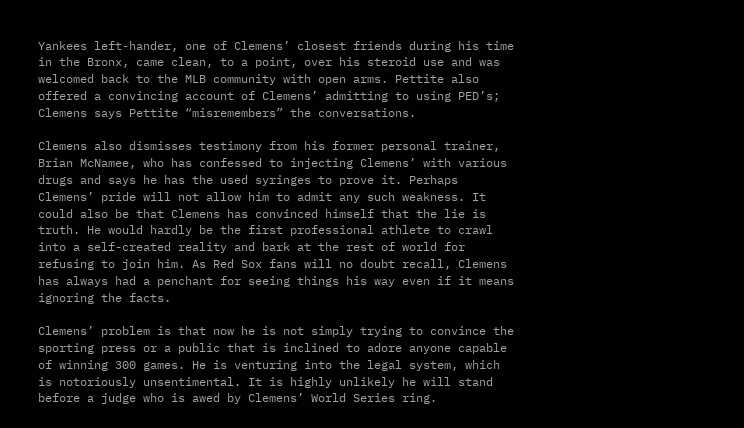Yankees left-hander, one of Clemens’ closest friends during his time in the Bronx, came clean, to a point, over his steroid use and was welcomed back to the MLB community with open arms. Pettite also offered a convincing account of Clemens’ admitting to using PED’s; Clemens says Pettite “misremembers” the conversations.

Clemens also dismisses testimony from his former personal trainer, Brian McNamee, who has confessed to injecting Clemens’ with various drugs and says he has the used syringes to prove it. Perhaps Clemens’ pride will not allow him to admit any such weakness. It could also be that Clemens has convinced himself that the lie is truth. He would hardly be the first professional athlete to crawl into a self-created reality and bark at the rest of world for refusing to join him. As Red Sox fans will no doubt recall, Clemens has always had a penchant for seeing things his way even if it means ignoring the facts.

Clemens’ problem is that now he is not simply trying to convince the sporting press or a public that is inclined to adore anyone capable of winning 300 games. He is venturing into the legal system, which is notoriously unsentimental. It is highly unlikely he will stand before a judge who is awed by Clemens’ World Series ring.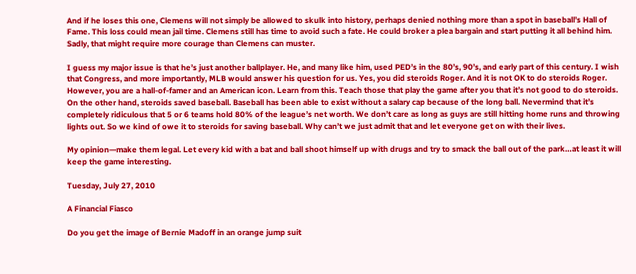And if he loses this one, Clemens will not simply be allowed to skulk into history, perhaps denied nothing more than a spot in baseball’s Hall of Fame. This loss could mean jail time. Clemens still has time to avoid such a fate. He could broker a plea bargain and start putting it all behind him. Sadly, that might require more courage than Clemens can muster.

I guess my major issue is that he’s just another ballplayer. He, and many like him, used PED’s in the 80’s, 90’s, and early part of this century. I wish that Congress, and more importantly, MLB would answer his question for us. Yes, you did steroids Roger. And it is not OK to do steroids Roger. However, you are a hall-of-famer and an American icon. Learn from this. Teach those that play the game after you that it’s not good to do steroids. On the other hand, steroids saved baseball. Baseball has been able to exist without a salary cap because of the long ball. Nevermind that it’s completely ridiculous that 5 or 6 teams hold 80% of the league’s net worth. We don’t care as long as guys are still hitting home runs and throwing lights out. So we kind of owe it to steroids for saving baseball. Why can’t we just admit that and let everyone get on with their lives.

My opinion—make them legal. Let every kid with a bat and ball shoot himself up with drugs and try to smack the ball out of the park…at least it will keep the game interesting.

Tuesday, July 27, 2010

A Financial Fiasco

Do you get the image of Bernie Madoff in an orange jump suit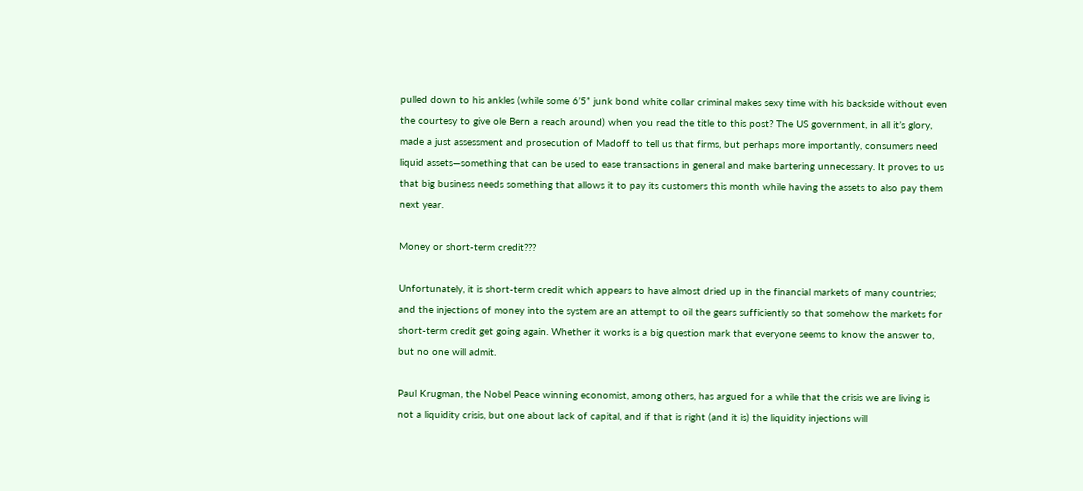pulled down to his ankles (while some 6’5” junk bond white collar criminal makes sexy time with his backside without even the courtesy to give ole Bern a reach around) when you read the title to this post? The US government, in all it’s glory, made a just assessment and prosecution of Madoff to tell us that firms, but perhaps more importantly, consumers need liquid assets—something that can be used to ease transactions in general and make bartering unnecessary. It proves to us that big business needs something that allows it to pay its customers this month while having the assets to also pay them next year.

Money or short-term credit???

Unfortunately, it is short-term credit which appears to have almost dried up in the financial markets of many countries; and the injections of money into the system are an attempt to oil the gears sufficiently so that somehow the markets for short-term credit get going again. Whether it works is a big question mark that everyone seems to know the answer to, but no one will admit.

Paul Krugman, the Nobel Peace winning economist, among others, has argued for a while that the crisis we are living is not a liquidity crisis, but one about lack of capital, and if that is right (and it is) the liquidity injections will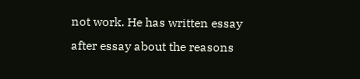not work. He has written essay after essay about the reasons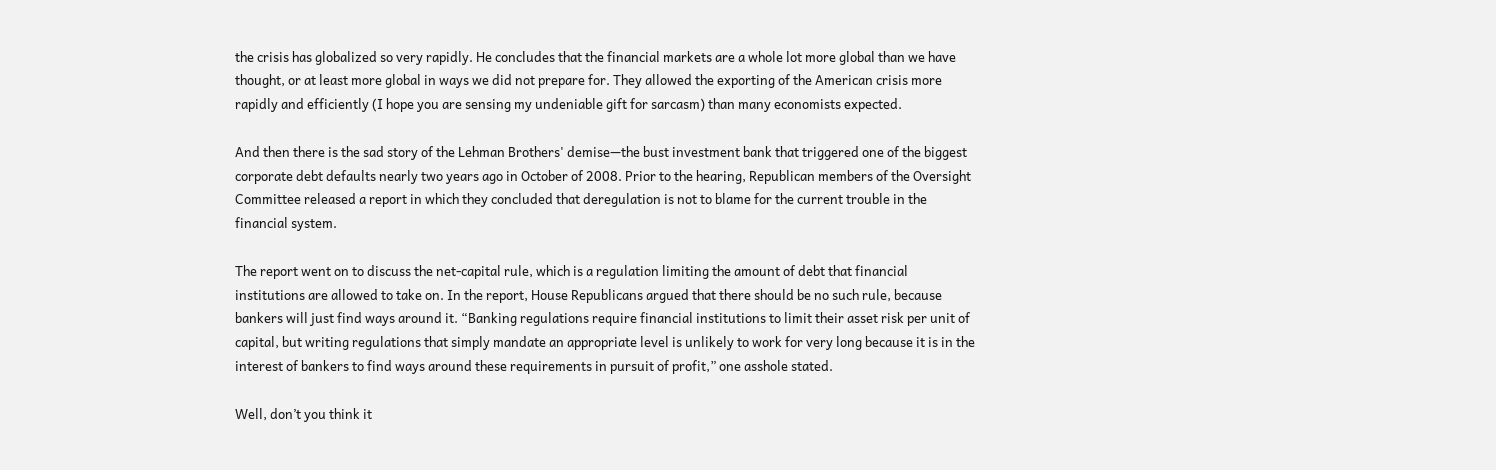the crisis has globalized so very rapidly. He concludes that the financial markets are a whole lot more global than we have thought, or at least more global in ways we did not prepare for. They allowed the exporting of the American crisis more rapidly and efficiently (I hope you are sensing my undeniable gift for sarcasm) than many economists expected.

And then there is the sad story of the Lehman Brothers' demise—the bust investment bank that triggered one of the biggest corporate debt defaults nearly two years ago in October of 2008. Prior to the hearing, Republican members of the Oversight Committee released a report in which they concluded that deregulation is not to blame for the current trouble in the financial system.

The report went on to discuss the net-capital rule, which is a regulation limiting the amount of debt that financial institutions are allowed to take on. In the report, House Republicans argued that there should be no such rule, because bankers will just find ways around it. “Banking regulations require financial institutions to limit their asset risk per unit of capital, but writing regulations that simply mandate an appropriate level is unlikely to work for very long because it is in the interest of bankers to find ways around these requirements in pursuit of profit,” one asshole stated.

Well, don’t you think it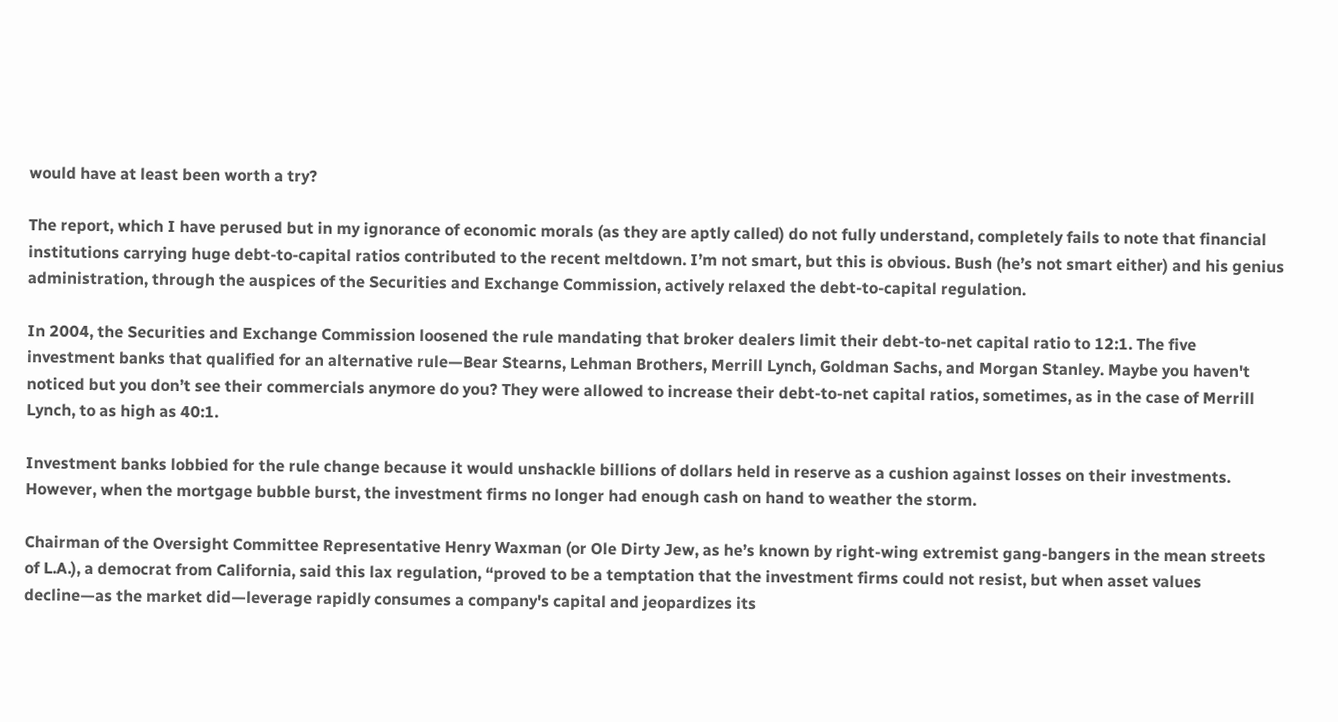would have at least been worth a try?

The report, which I have perused but in my ignorance of economic morals (as they are aptly called) do not fully understand, completely fails to note that financial institutions carrying huge debt-to-capital ratios contributed to the recent meltdown. I’m not smart, but this is obvious. Bush (he’s not smart either) and his genius administration, through the auspices of the Securities and Exchange Commission, actively relaxed the debt-to-capital regulation.

In 2004, the Securities and Exchange Commission loosened the rule mandating that broker dealers limit their debt-to-net capital ratio to 12:1. The five investment banks that qualified for an alternative rule—Bear Stearns, Lehman Brothers, Merrill Lynch, Goldman Sachs, and Morgan Stanley. Maybe you haven't noticed but you don’t see their commercials anymore do you? They were allowed to increase their debt-to-net capital ratios, sometimes, as in the case of Merrill Lynch, to as high as 40:1.

Investment banks lobbied for the rule change because it would unshackle billions of dollars held in reserve as a cushion against losses on their investments. However, when the mortgage bubble burst, the investment firms no longer had enough cash on hand to weather the storm.

Chairman of the Oversight Committee Representative Henry Waxman (or Ole Dirty Jew, as he’s known by right-wing extremist gang-bangers in the mean streets of L.A.), a democrat from California, said this lax regulation, “proved to be a temptation that the investment firms could not resist, but when asset values decline—as the market did—leverage rapidly consumes a company's capital and jeopardizes its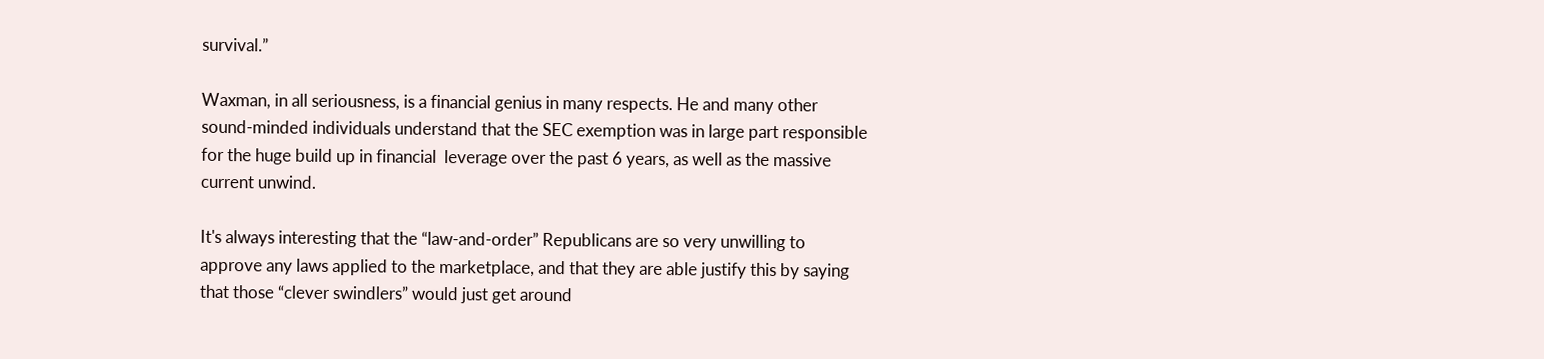survival.”

Waxman, in all seriousness, is a financial genius in many respects. He and many other sound-minded individuals understand that the SEC exemption was in large part responsible for the huge build up in financial  leverage over the past 6 years, as well as the massive current unwind.

It's always interesting that the “law-and-order” Republicans are so very unwilling to approve any laws applied to the marketplace, and that they are able justify this by saying that those “clever swindlers” would just get around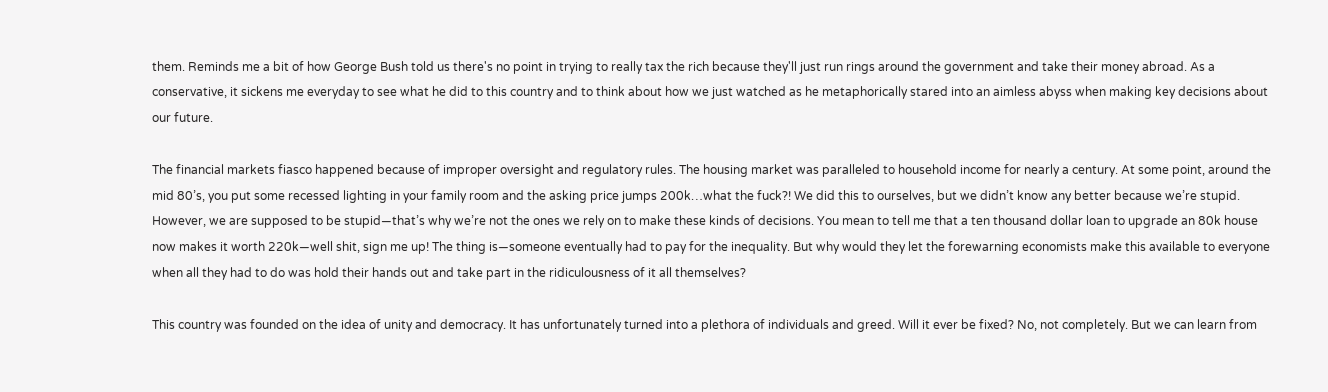them. Reminds me a bit of how George Bush told us there's no point in trying to really tax the rich because they'll just run rings around the government and take their money abroad. As a conservative, it sickens me everyday to see what he did to this country and to think about how we just watched as he metaphorically stared into an aimless abyss when making key decisions about our future.

The financial markets fiasco happened because of improper oversight and regulatory rules. The housing market was paralleled to household income for nearly a century. At some point, around the mid 80’s, you put some recessed lighting in your family room and the asking price jumps 200k…what the fuck?! We did this to ourselves, but we didn’t know any better because we’re stupid. However, we are supposed to be stupid—that’s why we’re not the ones we rely on to make these kinds of decisions. You mean to tell me that a ten thousand dollar loan to upgrade an 80k house now makes it worth 220k—well shit, sign me up! The thing is—someone eventually had to pay for the inequality. But why would they let the forewarning economists make this available to everyone when all they had to do was hold their hands out and take part in the ridiculousness of it all themselves?

This country was founded on the idea of unity and democracy. It has unfortunately turned into a plethora of individuals and greed. Will it ever be fixed? No, not completely. But we can learn from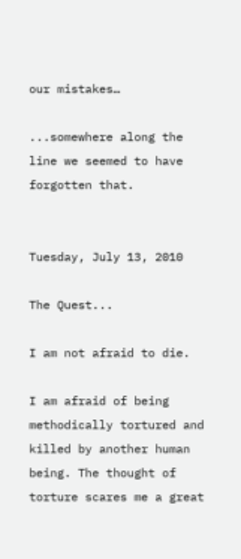our mistakes…

...somewhere along the line we seemed to have forgotten that.


Tuesday, July 13, 2010

The Quest...

I am not afraid to die.

I am afraid of being methodically tortured and killed by another human being. The thought of torture scares me a great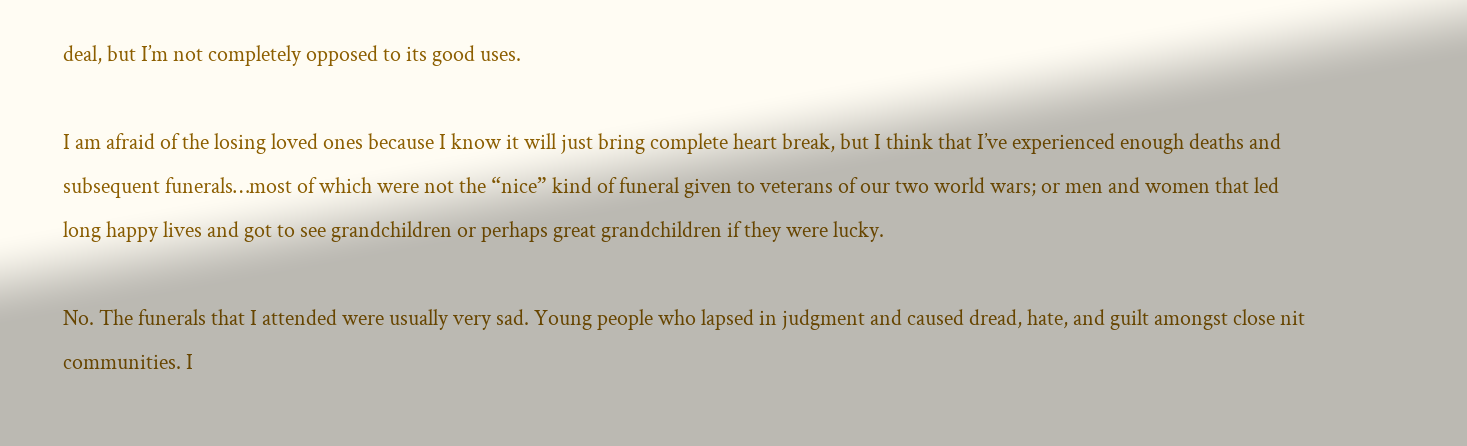deal, but I’m not completely opposed to its good uses.

I am afraid of the losing loved ones because I know it will just bring complete heart break, but I think that I’ve experienced enough deaths and subsequent funerals…most of which were not the “nice” kind of funeral given to veterans of our two world wars; or men and women that led long happy lives and got to see grandchildren or perhaps great grandchildren if they were lucky.

No. The funerals that I attended were usually very sad. Young people who lapsed in judgment and caused dread, hate, and guilt amongst close nit communities. I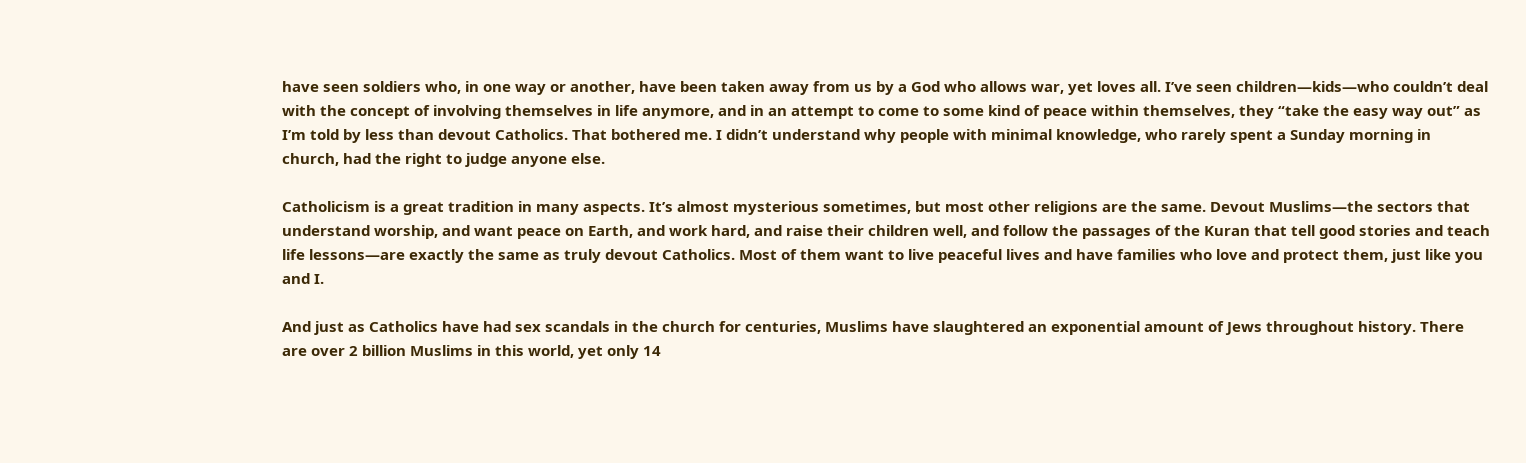have seen soldiers who, in one way or another, have been taken away from us by a God who allows war, yet loves all. I’ve seen children—kids—who couldn’t deal with the concept of involving themselves in life anymore, and in an attempt to come to some kind of peace within themselves, they “take the easy way out” as I’m told by less than devout Catholics. That bothered me. I didn’t understand why people with minimal knowledge, who rarely spent a Sunday morning in church, had the right to judge anyone else.

Catholicism is a great tradition in many aspects. It’s almost mysterious sometimes, but most other religions are the same. Devout Muslims—the sectors that understand worship, and want peace on Earth, and work hard, and raise their children well, and follow the passages of the Kuran that tell good stories and teach life lessons—are exactly the same as truly devout Catholics. Most of them want to live peaceful lives and have families who love and protect them, just like you and I.

And just as Catholics have had sex scandals in the church for centuries, Muslims have slaughtered an exponential amount of Jews throughout history. There are over 2 billion Muslims in this world, yet only 14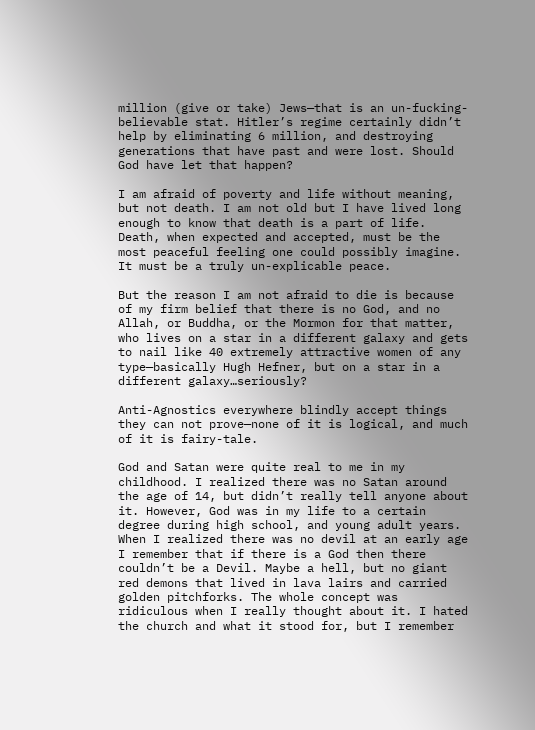million (give or take) Jews—that is an un-fucking-believable stat. Hitler’s regime certainly didn’t help by eliminating 6 million, and destroying generations that have past and were lost. Should God have let that happen?

I am afraid of poverty and life without meaning, but not death. I am not old but I have lived long enough to know that death is a part of life. Death, when expected and accepted, must be the most peaceful feeling one could possibly imagine. It must be a truly un-explicable peace.

But the reason I am not afraid to die is because of my firm belief that there is no God, and no Allah, or Buddha, or the Mormon for that matter, who lives on a star in a different galaxy and gets to nail like 40 extremely attractive women of any type—basically Hugh Hefner, but on a star in a different galaxy…seriously?

Anti-Agnostics everywhere blindly accept things they can not prove—none of it is logical, and much of it is fairy-tale.

God and Satan were quite real to me in my childhood. I realized there was no Satan around the age of 14, but didn’t really tell anyone about it. However, God was in my life to a certain degree during high school, and young adult years. When I realized there was no devil at an early age I remember that if there is a God then there couldn’t be a Devil. Maybe a hell, but no giant red demons that lived in lava lairs and carried golden pitchforks. The whole concept was ridiculous when I really thought about it. I hated the church and what it stood for, but I remember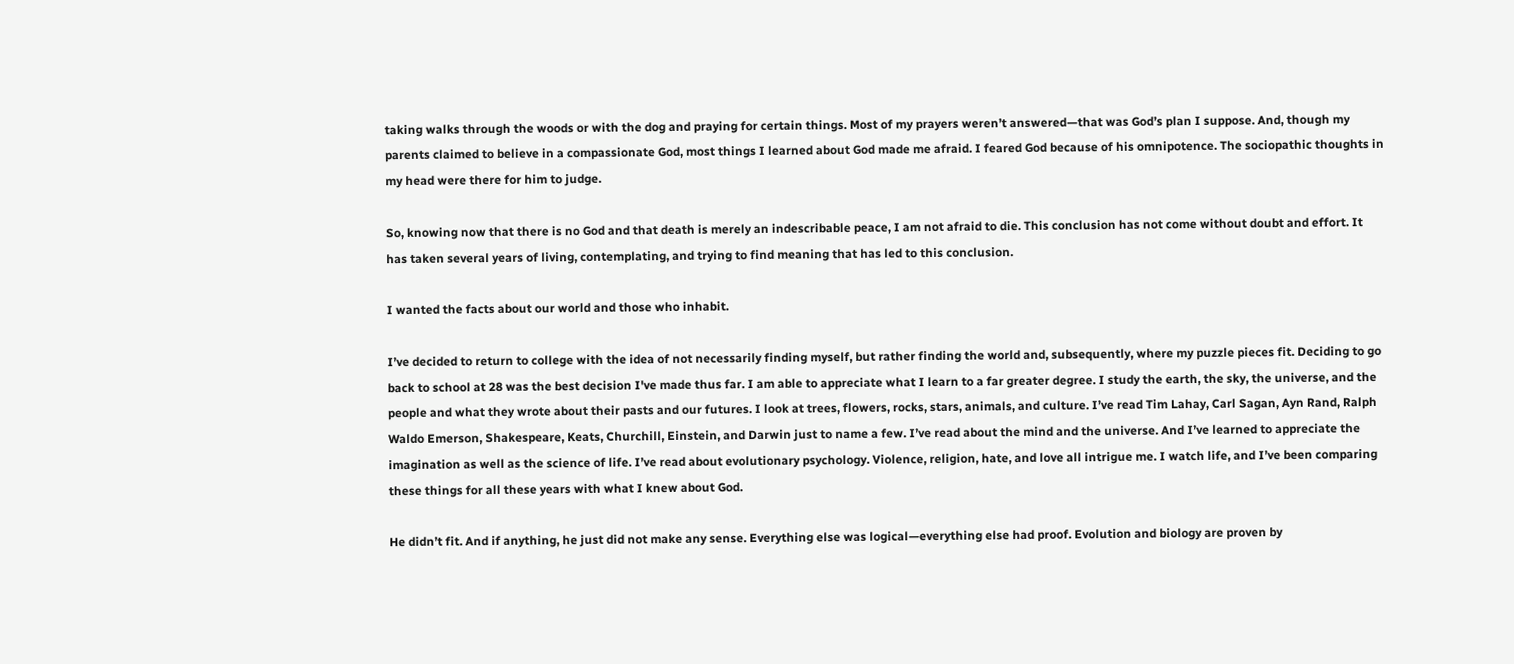taking walks through the woods or with the dog and praying for certain things. Most of my prayers weren’t answered—that was God’s plan I suppose. And, though my parents claimed to believe in a compassionate God, most things I learned about God made me afraid. I feared God because of his omnipotence. The sociopathic thoughts in my head were there for him to judge.

So, knowing now that there is no God and that death is merely an indescribable peace, I am not afraid to die. This conclusion has not come without doubt and effort. It has taken several years of living, contemplating, and trying to find meaning that has led to this conclusion.

I wanted the facts about our world and those who inhabit.

I’ve decided to return to college with the idea of not necessarily finding myself, but rather finding the world and, subsequently, where my puzzle pieces fit. Deciding to go back to school at 28 was the best decision I've made thus far. I am able to appreciate what I learn to a far greater degree. I study the earth, the sky, the universe, and the people and what they wrote about their pasts and our futures. I look at trees, flowers, rocks, stars, animals, and culture. I’ve read Tim Lahay, Carl Sagan, Ayn Rand, Ralph Waldo Emerson, Shakespeare, Keats, Churchill, Einstein, and Darwin just to name a few. I’ve read about the mind and the universe. And I’ve learned to appreciate the imagination as well as the science of life. I’ve read about evolutionary psychology. Violence, religion, hate, and love all intrigue me. I watch life, and I’ve been comparing these things for all these years with what I knew about God.

He didn’t fit. And if anything, he just did not make any sense. Everything else was logical—everything else had proof. Evolution and biology are proven by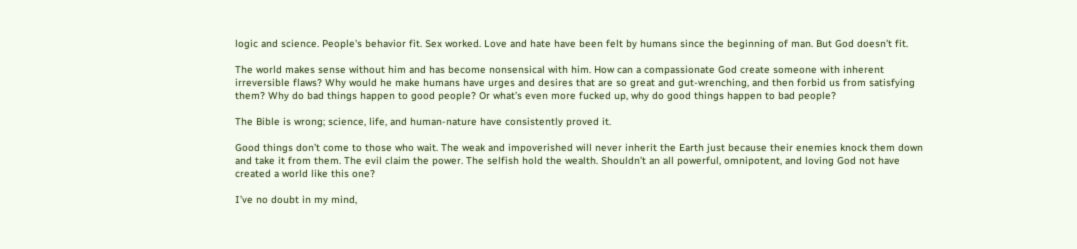logic and science. People's behavior fit. Sex worked. Love and hate have been felt by humans since the beginning of man. But God doesn’t fit.

The world makes sense without him and has become nonsensical with him. How can a compassionate God create someone with inherent irreversible flaws? Why would he make humans have urges and desires that are so great and gut-wrenching, and then forbid us from satisfying them? Why do bad things happen to good people? Or what’s even more fucked up, why do good things happen to bad people?

The Bible is wrong; science, life, and human-nature have consistently proved it.

Good things don’t come to those who wait. The weak and impoverished will never inherit the Earth just because their enemies knock them down and take it from them. The evil claim the power. The selfish hold the wealth. Shouldn’t an all powerful, omnipotent, and loving God not have created a world like this one?

I’ve no doubt in my mind,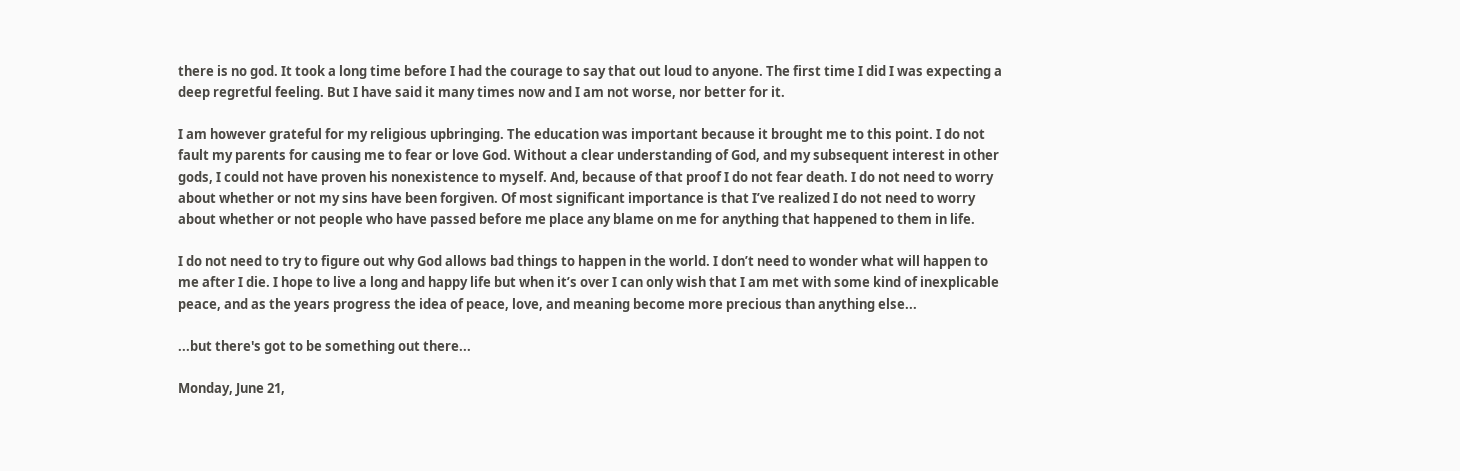there is no god. It took a long time before I had the courage to say that out loud to anyone. The first time I did I was expecting a deep regretful feeling. But I have said it many times now and I am not worse, nor better for it.

I am however grateful for my religious upbringing. The education was important because it brought me to this point. I do not fault my parents for causing me to fear or love God. Without a clear understanding of God, and my subsequent interest in other gods, I could not have proven his nonexistence to myself. And, because of that proof I do not fear death. I do not need to worry about whether or not my sins have been forgiven. Of most significant importance is that I’ve realized I do not need to worry about whether or not people who have passed before me place any blame on me for anything that happened to them in life.

I do not need to try to figure out why God allows bad things to happen in the world. I don’t need to wonder what will happen to me after I die. I hope to live a long and happy life but when it’s over I can only wish that I am met with some kind of inexplicable peace, and as the years progress the idea of peace, love, and meaning become more precious than anything else...

...but there's got to be something out there...

Monday, June 21,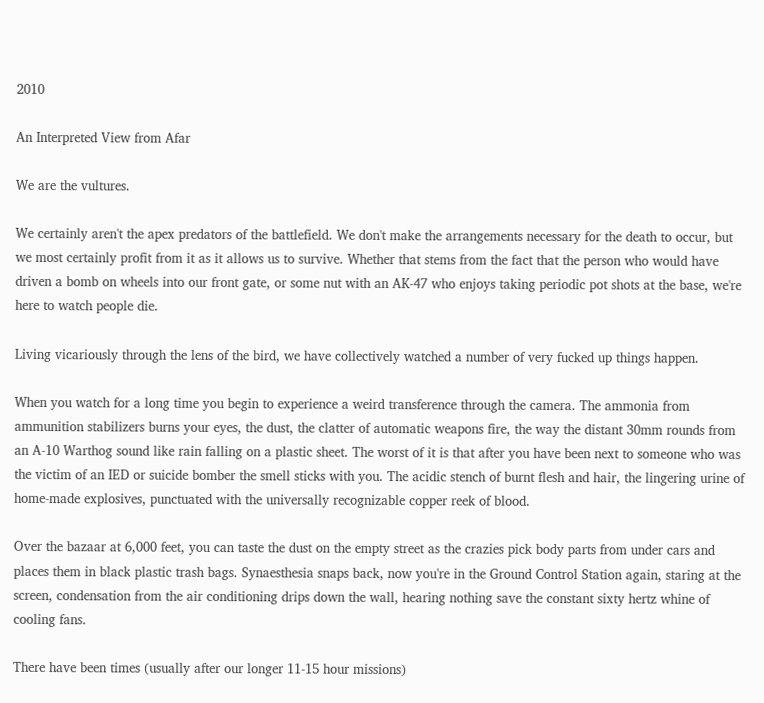2010

An Interpreted View from Afar

We are the vultures.

We certainly aren't the apex predators of the battlefield. We don't make the arrangements necessary for the death to occur, but we most certainly profit from it as it allows us to survive. Whether that stems from the fact that the person who would have driven a bomb on wheels into our front gate, or some nut with an AK-47 who enjoys taking periodic pot shots at the base, we're here to watch people die.

Living vicariously through the lens of the bird, we have collectively watched a number of very fucked up things happen.

When you watch for a long time you begin to experience a weird transference through the camera. The ammonia from ammunition stabilizers burns your eyes, the dust, the clatter of automatic weapons fire, the way the distant 30mm rounds from an A-10 Warthog sound like rain falling on a plastic sheet. The worst of it is that after you have been next to someone who was the victim of an IED or suicide bomber the smell sticks with you. The acidic stench of burnt flesh and hair, the lingering urine of home-made explosives, punctuated with the universally recognizable copper reek of blood.

Over the bazaar at 6,000 feet, you can taste the dust on the empty street as the crazies pick body parts from under cars and places them in black plastic trash bags. Synaesthesia snaps back, now you're in the Ground Control Station again, staring at the screen, condensation from the air conditioning drips down the wall, hearing nothing save the constant sixty hertz whine of cooling fans.

There have been times (usually after our longer 11-15 hour missions)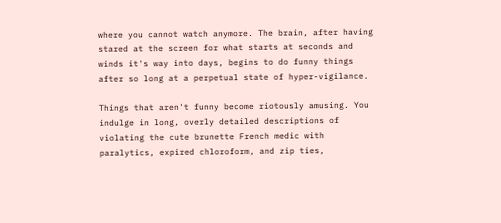where you cannot watch anymore. The brain, after having stared at the screen for what starts at seconds and winds it's way into days, begins to do funny things after so long at a perpetual state of hyper-vigilance.

Things that aren't funny become riotously amusing. You indulge in long, overly detailed descriptions of violating the cute brunette French medic with paralytics, expired chloroform, and zip ties,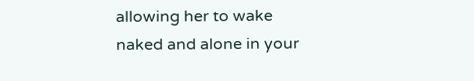allowing her to wake naked and alone in your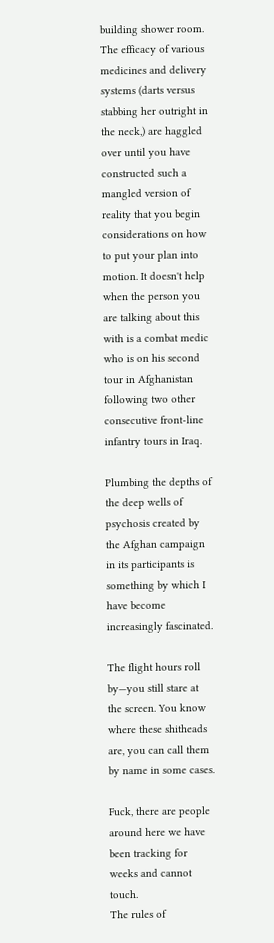building shower room. The efficacy of various medicines and delivery systems (darts versus stabbing her outright in the neck,) are haggled over until you have constructed such a mangled version of reality that you begin considerations on how to put your plan into motion. It doesn't help when the person you are talking about this with is a combat medic who is on his second tour in Afghanistan following two other consecutive front-line infantry tours in Iraq.

Plumbing the depths of the deep wells of psychosis created by the Afghan campaign in its participants is something by which I have become increasingly fascinated.

The flight hours roll by—you still stare at the screen. You know where these shitheads are, you can call them by name in some cases.

Fuck, there are people around here we have been tracking for weeks and cannot touch.
The rules of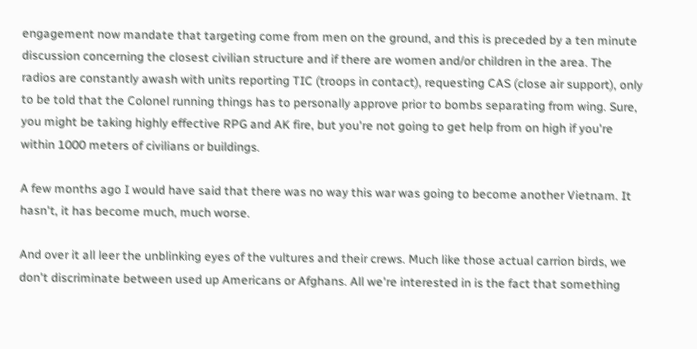engagement now mandate that targeting come from men on the ground, and this is preceded by a ten minute discussion concerning the closest civilian structure and if there are women and/or children in the area. The radios are constantly awash with units reporting TIC (troops in contact), requesting CAS (close air support), only to be told that the Colonel running things has to personally approve prior to bombs separating from wing. Sure, you might be taking highly effective RPG and AK fire, but you're not going to get help from on high if you're within 1000 meters of civilians or buildings.

A few months ago I would have said that there was no way this war was going to become another Vietnam. It hasn't, it has become much, much worse.

And over it all leer the unblinking eyes of the vultures and their crews. Much like those actual carrion birds, we don't discriminate between used up Americans or Afghans. All we're interested in is the fact that something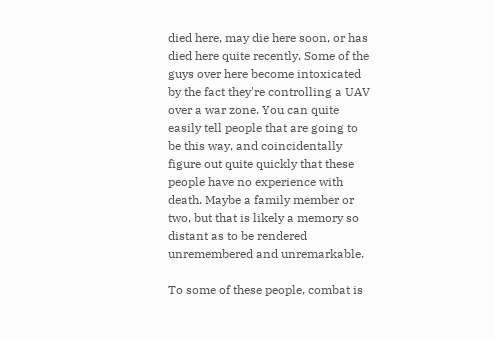died here, may die here soon, or has died here quite recently. Some of the guys over here become intoxicated by the fact they're controlling a UAV over a war zone. You can quite easily tell people that are going to be this way, and coincidentally figure out quite quickly that these people have no experience with death. Maybe a family member or two, but that is likely a memory so distant as to be rendered unremembered and unremarkable.

To some of these people, combat is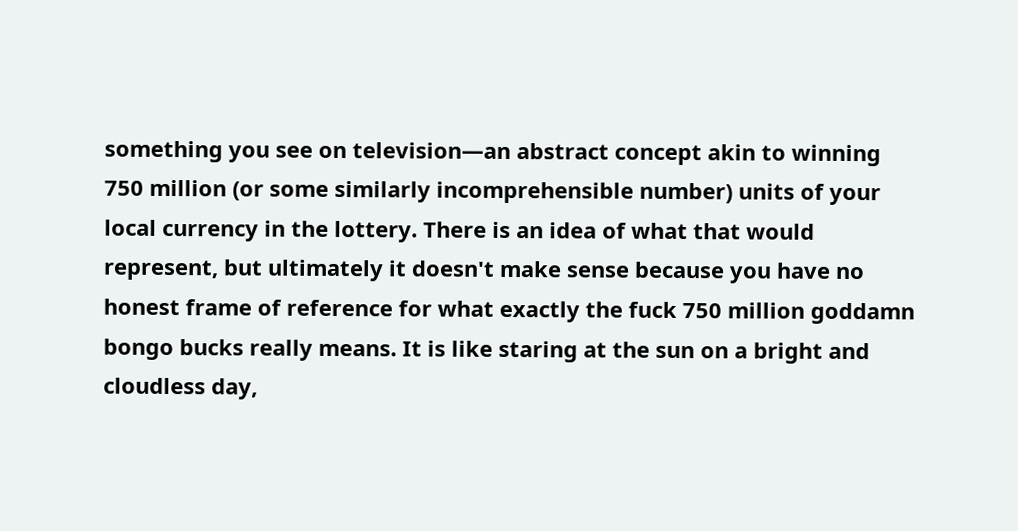something you see on television—an abstract concept akin to winning 750 million (or some similarly incomprehensible number) units of your local currency in the lottery. There is an idea of what that would represent, but ultimately it doesn't make sense because you have no honest frame of reference for what exactly the fuck 750 million goddamn bongo bucks really means. It is like staring at the sun on a bright and cloudless day,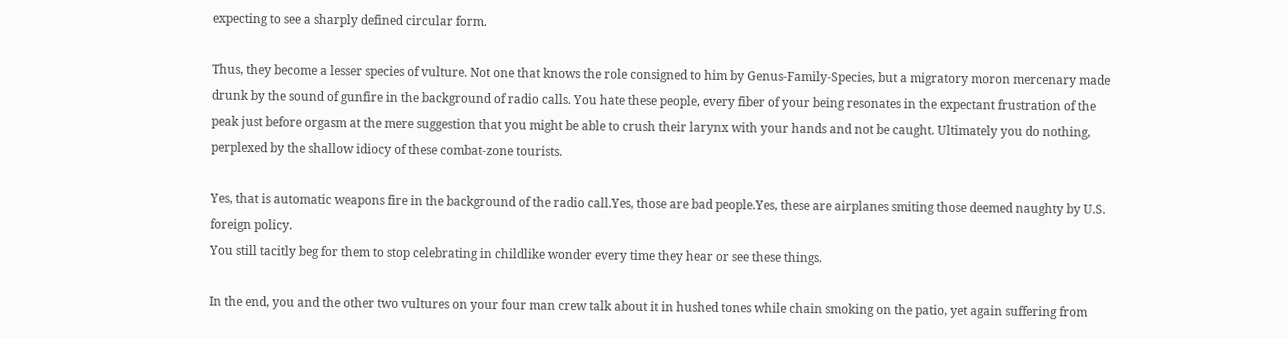expecting to see a sharply defined circular form.

Thus, they become a lesser species of vulture. Not one that knows the role consigned to him by Genus-Family-Species, but a migratory moron mercenary made drunk by the sound of gunfire in the background of radio calls. You hate these people, every fiber of your being resonates in the expectant frustration of the peak just before orgasm at the mere suggestion that you might be able to crush their larynx with your hands and not be caught. Ultimately you do nothing, perplexed by the shallow idiocy of these combat-zone tourists.

Yes, that is automatic weapons fire in the background of the radio call.Yes, those are bad people.Yes, these are airplanes smiting those deemed naughty by U.S. foreign policy.
You still tacitly beg for them to stop celebrating in childlike wonder every time they hear or see these things.

In the end, you and the other two vultures on your four man crew talk about it in hushed tones while chain smoking on the patio, yet again suffering from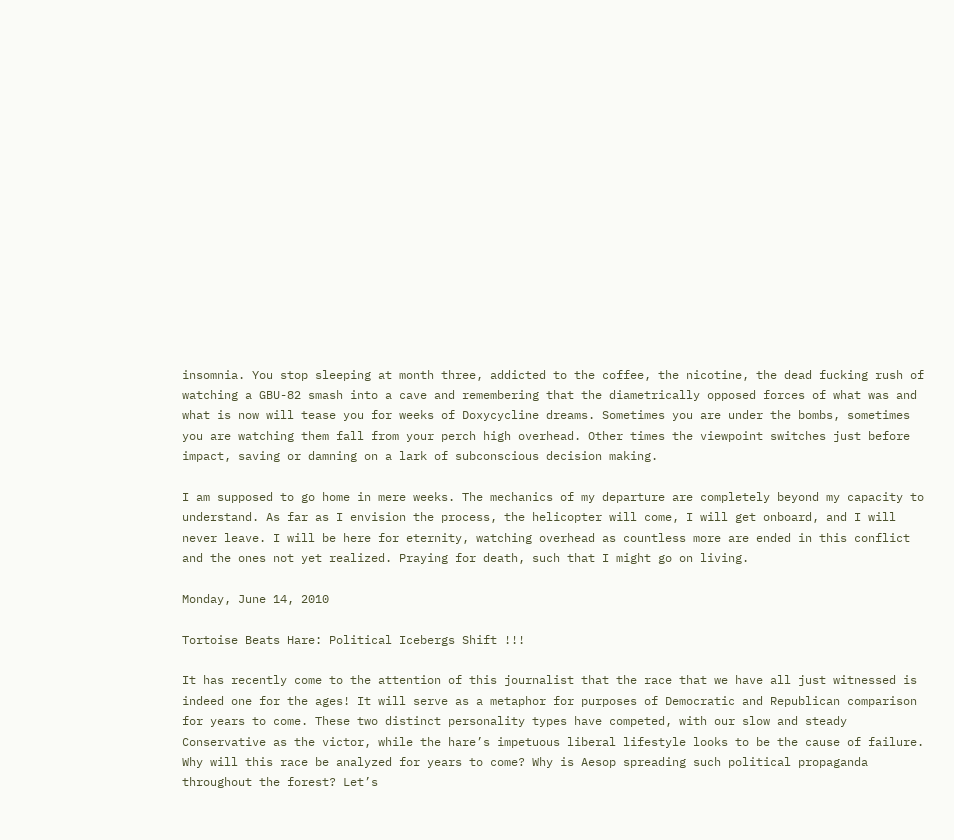insomnia. You stop sleeping at month three, addicted to the coffee, the nicotine, the dead fucking rush of watching a GBU-82 smash into a cave and remembering that the diametrically opposed forces of what was and what is now will tease you for weeks of Doxycycline dreams. Sometimes you are under the bombs, sometimes you are watching them fall from your perch high overhead. Other times the viewpoint switches just before impact, saving or damning on a lark of subconscious decision making.

I am supposed to go home in mere weeks. The mechanics of my departure are completely beyond my capacity to understand. As far as I envision the process, the helicopter will come, I will get onboard, and I will never leave. I will be here for eternity, watching overhead as countless more are ended in this conflict and the ones not yet realized. Praying for death, such that I might go on living.

Monday, June 14, 2010

Tortoise Beats Hare: Political Icebergs Shift !!!

It has recently come to the attention of this journalist that the race that we have all just witnessed is indeed one for the ages! It will serve as a metaphor for purposes of Democratic and Republican comparison for years to come. These two distinct personality types have competed, with our slow and steady Conservative as the victor, while the hare’s impetuous liberal lifestyle looks to be the cause of failure. Why will this race be analyzed for years to come? Why is Aesop spreading such political propaganda throughout the forest? Let’s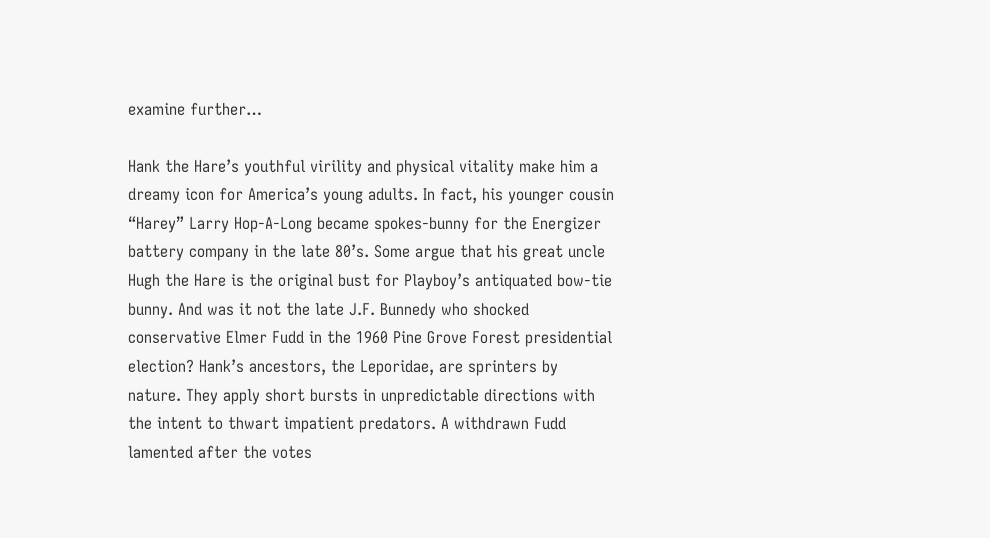examine further…

Hank the Hare’s youthful virility and physical vitality make him a dreamy icon for America’s young adults. In fact, his younger cousin “Harey” Larry Hop-A-Long became spokes-bunny for the Energizer battery company in the late 80’s. Some argue that his great uncle Hugh the Hare is the original bust for Playboy’s antiquated bow-tie bunny. And was it not the late J.F. Bunnedy who shocked conservative Elmer Fudd in the 1960 Pine Grove Forest presidential election? Hank’s ancestors, the Leporidae, are sprinters by nature. They apply short bursts in unpredictable directions with the intent to thwart impatient predators. A withdrawn Fudd lamented after the votes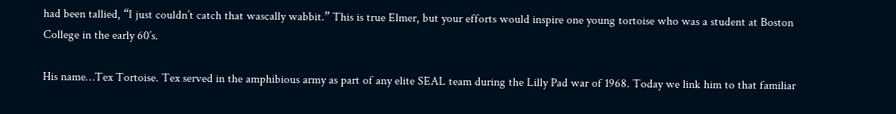had been tallied, “I just couldn’t catch that wascally wabbit.” This is true Elmer, but your efforts would inspire one young tortoise who was a student at Boston College in the early 60’s.

His name…Tex Tortoise. Tex served in the amphibious army as part of any elite SEAL team during the Lilly Pad war of 1968. Today we link him to that familiar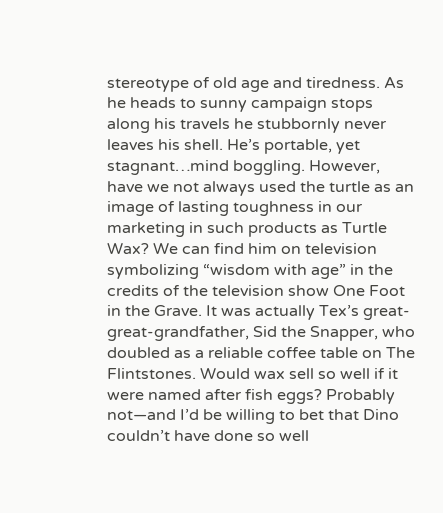stereotype of old age and tiredness. As he heads to sunny campaign stops along his travels he stubbornly never leaves his shell. He’s portable, yet stagnant…mind boggling. However, have we not always used the turtle as an image of lasting toughness in our marketing in such products as Turtle Wax? We can find him on television symbolizing “wisdom with age” in the credits of the television show One Foot in the Grave. It was actually Tex’s great-great-grandfather, Sid the Snapper, who doubled as a reliable coffee table on The Flintstones. Would wax sell so well if it were named after fish eggs? Probably not—and I’d be willing to bet that Dino couldn’t have done so well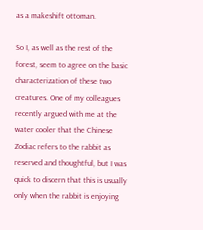as a makeshift ottoman.

So I, as well as the rest of the forest, seem to agree on the basic characterization of these two creatures. One of my colleagues recently argued with me at the water cooler that the Chinese Zodiac refers to the rabbit as reserved and thoughtful, but I was quick to discern that this is usually only when the rabbit is enjoying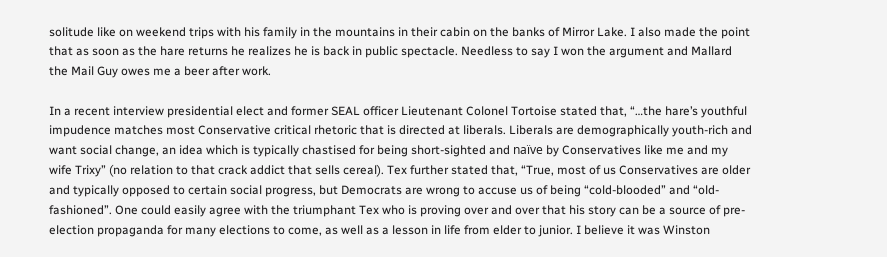solitude like on weekend trips with his family in the mountains in their cabin on the banks of Mirror Lake. I also made the point that as soon as the hare returns he realizes he is back in public spectacle. Needless to say I won the argument and Mallard the Mail Guy owes me a beer after work.

In a recent interview presidential elect and former SEAL officer Lieutenant Colonel Tortoise stated that, “…the hare’s youthful impudence matches most Conservative critical rhetoric that is directed at liberals. Liberals are demographically youth-rich and want social change, an idea which is typically chastised for being short-sighted and naïve by Conservatives like me and my wife Trixy” (no relation to that crack addict that sells cereal). Tex further stated that, “True, most of us Conservatives are older and typically opposed to certain social progress, but Democrats are wrong to accuse us of being “cold-blooded” and “old-fashioned”. One could easily agree with the triumphant Tex who is proving over and over that his story can be a source of pre-election propaganda for many elections to come, as well as a lesson in life from elder to junior. I believe it was Winston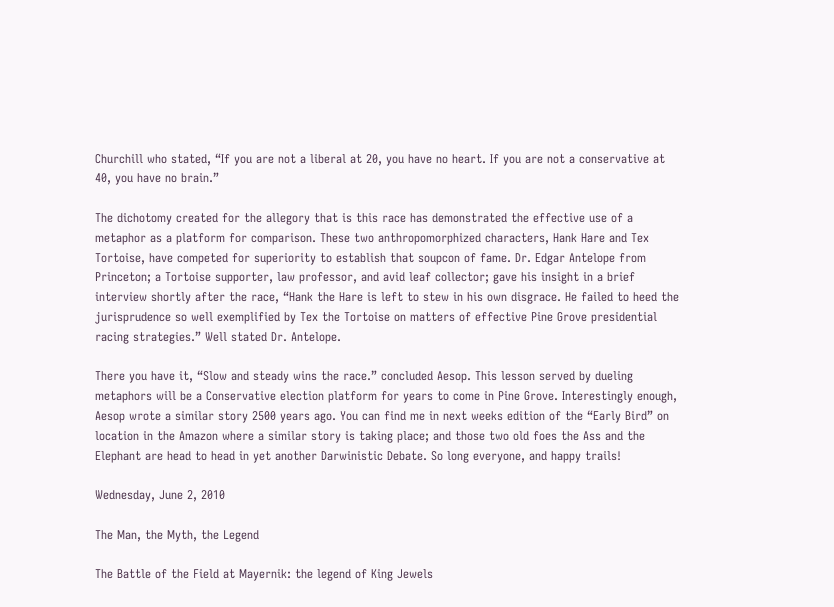Churchill who stated, “If you are not a liberal at 20, you have no heart. If you are not a conservative at 40, you have no brain.”

The dichotomy created for the allegory that is this race has demonstrated the effective use of a metaphor as a platform for comparison. These two anthropomorphized characters, Hank Hare and Tex Tortoise, have competed for superiority to establish that soupcon of fame. Dr. Edgar Antelope from Princeton; a Tortoise supporter, law professor, and avid leaf collector; gave his insight in a brief interview shortly after the race, “Hank the Hare is left to stew in his own disgrace. He failed to heed the jurisprudence so well exemplified by Tex the Tortoise on matters of effective Pine Grove presidential racing strategies.” Well stated Dr. Antelope.

There you have it, “Slow and steady wins the race.” concluded Aesop. This lesson served by dueling metaphors will be a Conservative election platform for years to come in Pine Grove. Interestingly enough, Aesop wrote a similar story 2500 years ago. You can find me in next weeks edition of the “Early Bird” on location in the Amazon where a similar story is taking place; and those two old foes the Ass and the Elephant are head to head in yet another Darwinistic Debate. So long everyone, and happy trails!

Wednesday, June 2, 2010

The Man, the Myth, the Legend

The Battle of the Field at Mayernik: the legend of King Jewels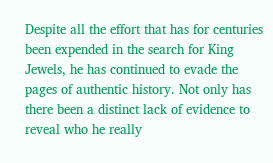Despite all the effort that has for centuries been expended in the search for King Jewels, he has continued to evade the pages of authentic history. Not only has there been a distinct lack of evidence to reveal who he really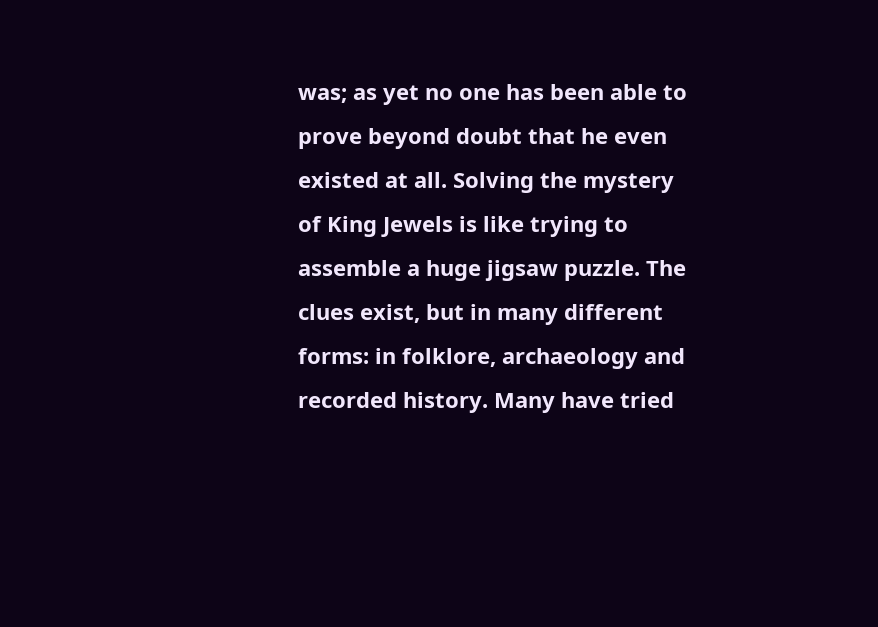was; as yet no one has been able to prove beyond doubt that he even existed at all. Solving the mystery of King Jewels is like trying to assemble a huge jigsaw puzzle. The clues exist, but in many different forms: in folklore, archaeology and recorded history. Many have tried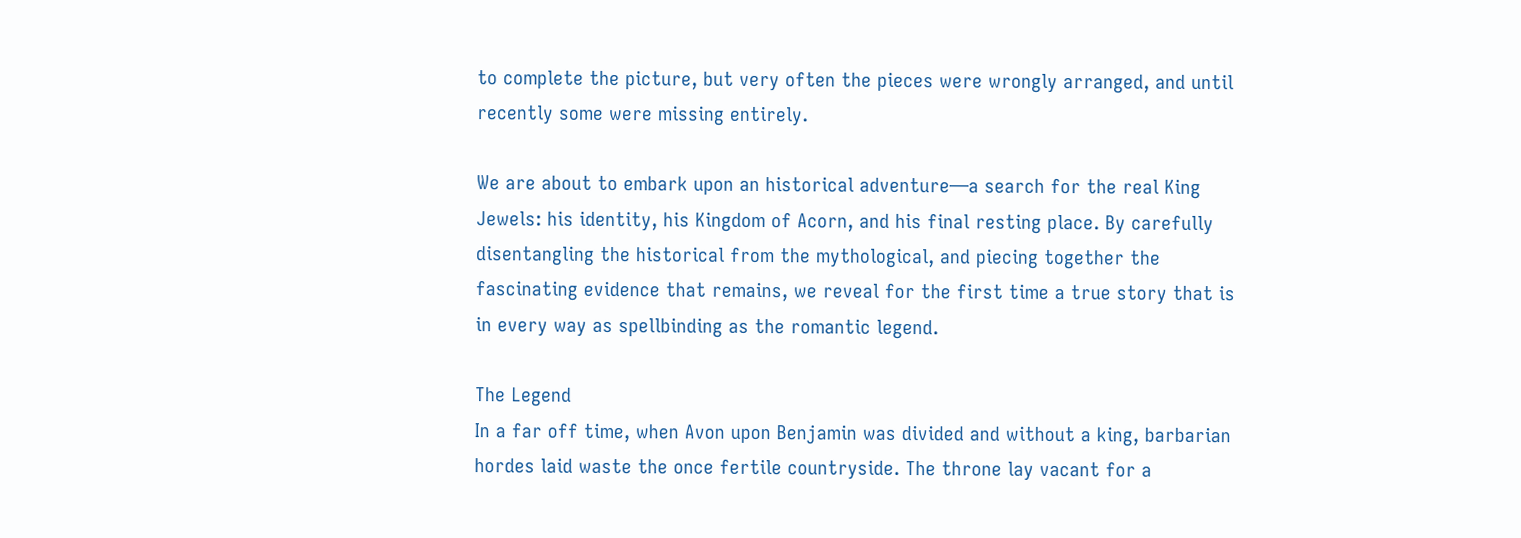to complete the picture, but very often the pieces were wrongly arranged, and until recently some were missing entirely.

We are about to embark upon an historical adventure—a search for the real King Jewels: his identity, his Kingdom of Acorn, and his final resting place. By carefully disentangling the historical from the mythological, and piecing together the fascinating evidence that remains, we reveal for the first time a true story that is in every way as spellbinding as the romantic legend.

The Legend
In a far off time, when Avon upon Benjamin was divided and without a king, barbarian hordes laid waste the once fertile countryside. The throne lay vacant for a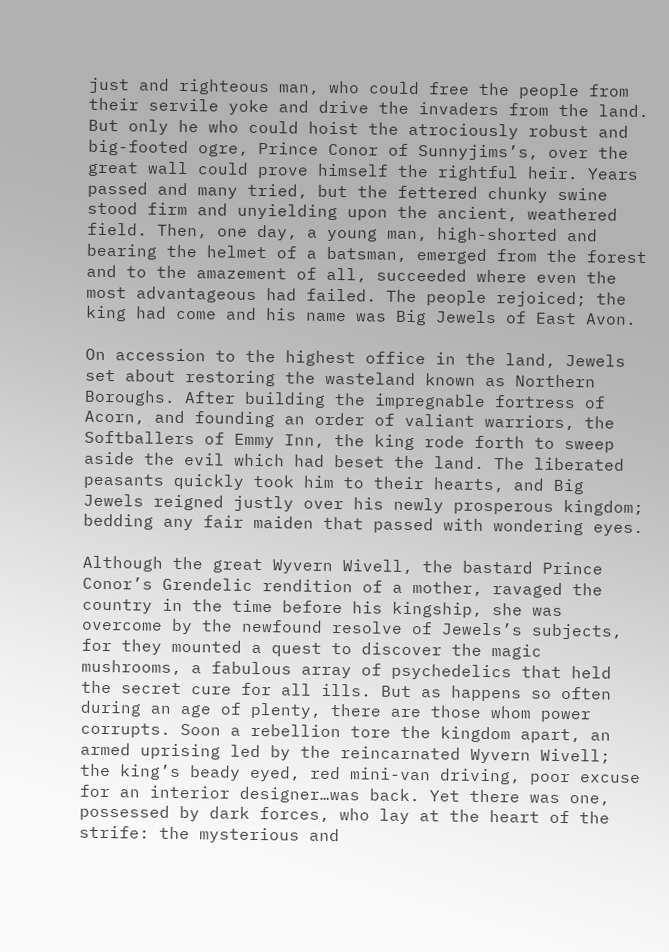just and righteous man, who could free the people from their servile yoke and drive the invaders from the land. But only he who could hoist the atrociously robust and big-footed ogre, Prince Conor of Sunnyjims’s, over the great wall could prove himself the rightful heir. Years passed and many tried, but the fettered chunky swine stood firm and unyielding upon the ancient, weathered field. Then, one day, a young man, high-shorted and bearing the helmet of a batsman, emerged from the forest and to the amazement of all, succeeded where even the most advantageous had failed. The people rejoiced; the king had come and his name was Big Jewels of East Avon.

On accession to the highest office in the land, Jewels set about restoring the wasteland known as Northern Boroughs. After building the impregnable fortress of Acorn, and founding an order of valiant warriors, the Softballers of Emmy Inn, the king rode forth to sweep aside the evil which had beset the land. The liberated peasants quickly took him to their hearts, and Big Jewels reigned justly over his newly prosperous kingdom; bedding any fair maiden that passed with wondering eyes.

Although the great Wyvern Wivell, the bastard Prince Conor’s Grendelic rendition of a mother, ravaged the country in the time before his kingship, she was overcome by the newfound resolve of Jewels’s subjects, for they mounted a quest to discover the magic mushrooms, a fabulous array of psychedelics that held the secret cure for all ills. But as happens so often during an age of plenty, there are those whom power corrupts. Soon a rebellion tore the kingdom apart, an armed uprising led by the reincarnated Wyvern Wivell; the king’s beady eyed, red mini-van driving, poor excuse for an interior designer…was back. Yet there was one, possessed by dark forces, who lay at the heart of the strife: the mysterious and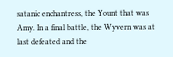satanic enchantress, the Yount that was Amy. In a final battle, the Wyvern was at last defeated and the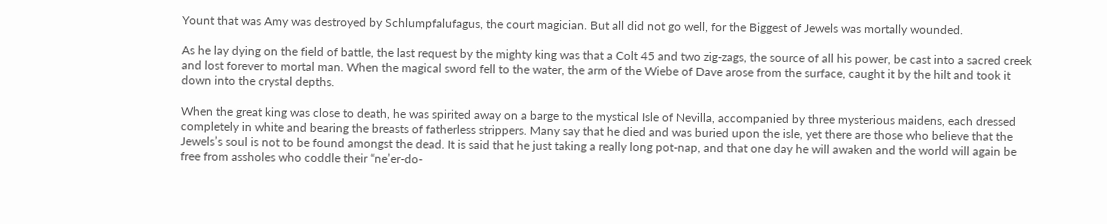Yount that was Amy was destroyed by Schlumpfalufagus, the court magician. But all did not go well, for the Biggest of Jewels was mortally wounded.

As he lay dying on the field of battle, the last request by the mighty king was that a Colt 45 and two zig-zags, the source of all his power, be cast into a sacred creek and lost forever to mortal man. When the magical sword fell to the water, the arm of the Wiebe of Dave arose from the surface, caught it by the hilt and took it down into the crystal depths.

When the great king was close to death, he was spirited away on a barge to the mystical Isle of Nevilla, accompanied by three mysterious maidens, each dressed completely in white and bearing the breasts of fatherless strippers. Many say that he died and was buried upon the isle, yet there are those who believe that the Jewels’s soul is not to be found amongst the dead. It is said that he just taking a really long pot-nap, and that one day he will awaken and the world will again be free from assholes who coddle their “ne’er-do-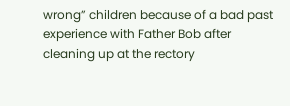wrong” children because of a bad past experience with Father Bob after cleaning up at the rectory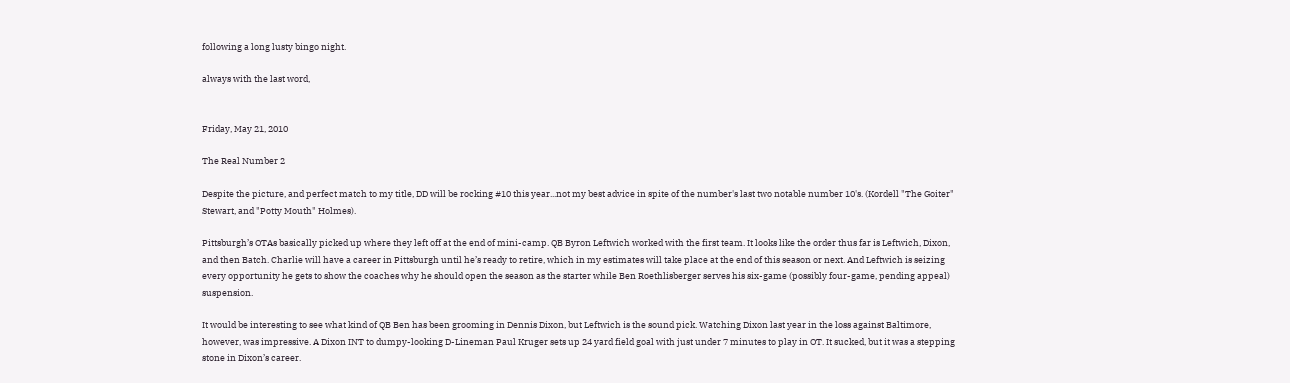following a long lusty bingo night.

always with the last word,


Friday, May 21, 2010

The Real Number 2

Despite the picture, and perfect match to my title, DD will be rocking #10 this year...not my best advice in spite of the number's last two notable number 10's. (Kordell "The Goiter" Stewart, and "Potty Mouth" Holmes).

Pittsburgh’s OTAs basically picked up where they left off at the end of mini-camp. QB Byron Leftwich worked with the first team. It looks like the order thus far is Leftwich, Dixon, and then Batch. Charlie will have a career in Pittsburgh until he’s ready to retire, which in my estimates will take place at the end of this season or next. And Leftwich is seizing every opportunity he gets to show the coaches why he should open the season as the starter while Ben Roethlisberger serves his six-game (possibly four-game, pending appeal) suspension.

It would be interesting to see what kind of QB Ben has been grooming in Dennis Dixon, but Leftwich is the sound pick. Watching Dixon last year in the loss against Baltimore, however, was impressive. A Dixon INT to dumpy-looking D-Lineman Paul Kruger sets up 24 yard field goal with just under 7 minutes to play in OT. It sucked, but it was a stepping stone in Dixon’s career.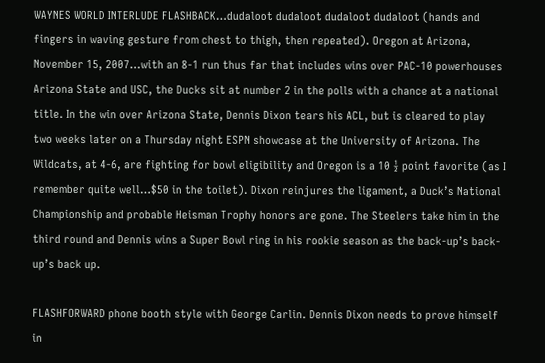WAYNES WORLD INTERLUDE FLASHBACK…dudaloot dudaloot dudaloot dudaloot (hands and fingers in waving gesture from chest to thigh, then repeated). Oregon at Arizona, November 15, 2007…with an 8-1 run thus far that includes wins over PAC-10 powerhouses Arizona State and USC, the Ducks sit at number 2 in the polls with a chance at a national title. In the win over Arizona State, Dennis Dixon tears his ACL, but is cleared to play two weeks later on a Thursday night ESPN showcase at the University of Arizona. The Wildcats, at 4-6, are fighting for bowl eligibility and Oregon is a 10 ½ point favorite (as I remember quite well…$50 in the toilet). Dixon reinjures the ligament, a Duck’s National Championship and probable Heisman Trophy honors are gone. The Steelers take him in the third round and Dennis wins a Super Bowl ring in his rookie season as the back-up’s back-up’s back up.

FLASHFORWARD phone booth style with George Carlin. Dennis Dixon needs to prove himself in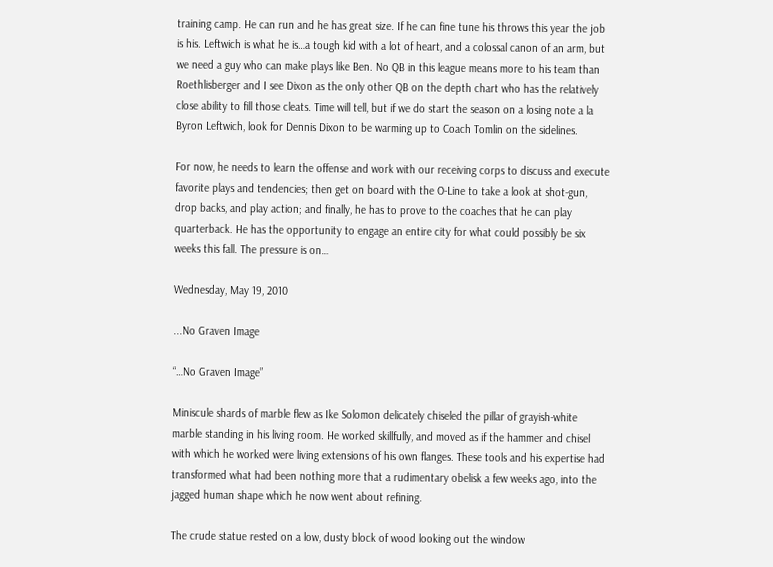training camp. He can run and he has great size. If he can fine tune his throws this year the job is his. Leftwich is what he is…a tough kid with a lot of heart, and a colossal canon of an arm, but we need a guy who can make plays like Ben. No QB in this league means more to his team than Roethlisberger and I see Dixon as the only other QB on the depth chart who has the relatively close ability to fill those cleats. Time will tell, but if we do start the season on a losing note a la Byron Leftwich, look for Dennis Dixon to be warming up to Coach Tomlin on the sidelines.

For now, he needs to learn the offense and work with our receiving corps to discuss and execute favorite plays and tendencies; then get on board with the O-Line to take a look at shot-gun, drop backs, and play action; and finally, he has to prove to the coaches that he can play quarterback. He has the opportunity to engage an entire city for what could possibly be six weeks this fall. The pressure is on…

Wednesday, May 19, 2010

...No Graven Image

“…No Graven Image”

Miniscule shards of marble flew as Ike Solomon delicately chiseled the pillar of grayish-white marble standing in his living room. He worked skillfully, and moved as if the hammer and chisel with which he worked were living extensions of his own flanges. These tools and his expertise had transformed what had been nothing more that a rudimentary obelisk a few weeks ago, into the jagged human shape which he now went about refining.

The crude statue rested on a low, dusty block of wood looking out the window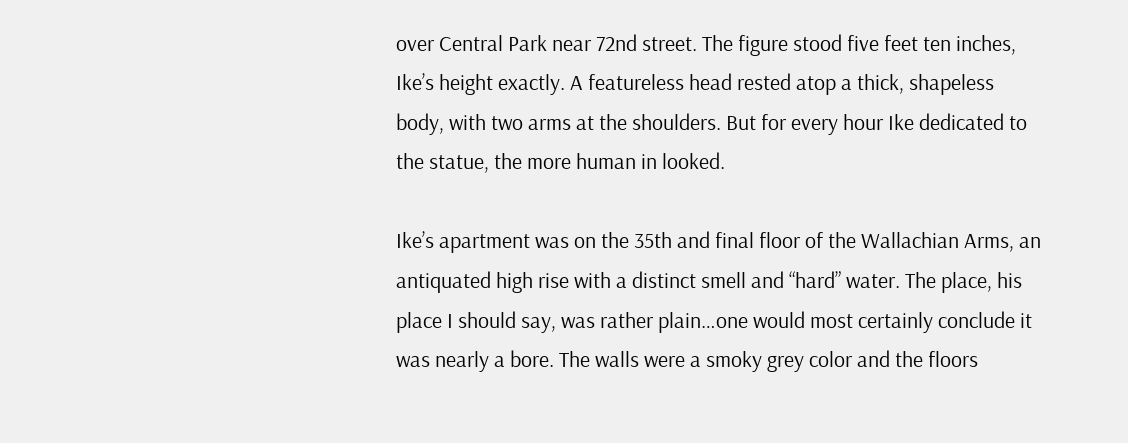over Central Park near 72nd street. The figure stood five feet ten inches, Ike’s height exactly. A featureless head rested atop a thick, shapeless body, with two arms at the shoulders. But for every hour Ike dedicated to the statue, the more human in looked.

Ike’s apartment was on the 35th and final floor of the Wallachian Arms, an antiquated high rise with a distinct smell and “hard” water. The place, his place I should say, was rather plain…one would most certainly conclude it was nearly a bore. The walls were a smoky grey color and the floors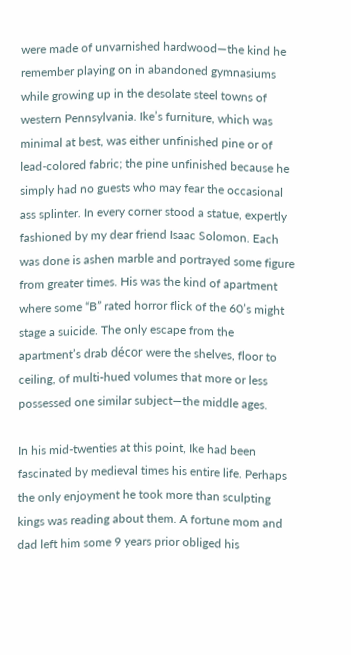were made of unvarnished hardwood—the kind he remember playing on in abandoned gymnasiums while growing up in the desolate steel towns of western Pennsylvania. Ike’s furniture, which was minimal at best, was either unfinished pine or of lead-colored fabric; the pine unfinished because he simply had no guests who may fear the occasional ass splinter. In every corner stood a statue, expertly fashioned by my dear friend Isaac Solomon. Each was done is ashen marble and portrayed some figure from greater times. His was the kind of apartment where some “B” rated horror flick of the 60’s might stage a suicide. The only escape from the apartment’s drab décor were the shelves, floor to ceiling, of multi-hued volumes that more or less possessed one similar subject—the middle ages.

In his mid-twenties at this point, Ike had been fascinated by medieval times his entire life. Perhaps the only enjoyment he took more than sculpting kings was reading about them. A fortune mom and dad left him some 9 years prior obliged his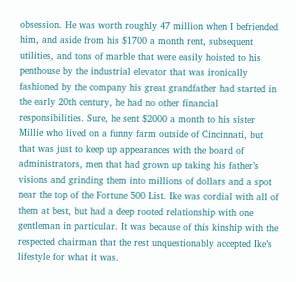obsession. He was worth roughly 47 million when I befriended him, and aside from his $1700 a month rent, subsequent utilities, and tons of marble that were easily hoisted to his penthouse by the industrial elevator that was ironically fashioned by the company his great grandfather had started in the early 20th century, he had no other financial responsibilities. Sure, he sent $2000 a month to his sister Millie who lived on a funny farm outside of Cincinnati, but that was just to keep up appearances with the board of administrators, men that had grown up taking his father’s visions and grinding them into millions of dollars and a spot near the top of the Fortune 500 List. Ike was cordial with all of them at best, but had a deep rooted relationship with one gentleman in particular. It was because of this kinship with the respected chairman that the rest unquestionably accepted Ike’s lifestyle for what it was.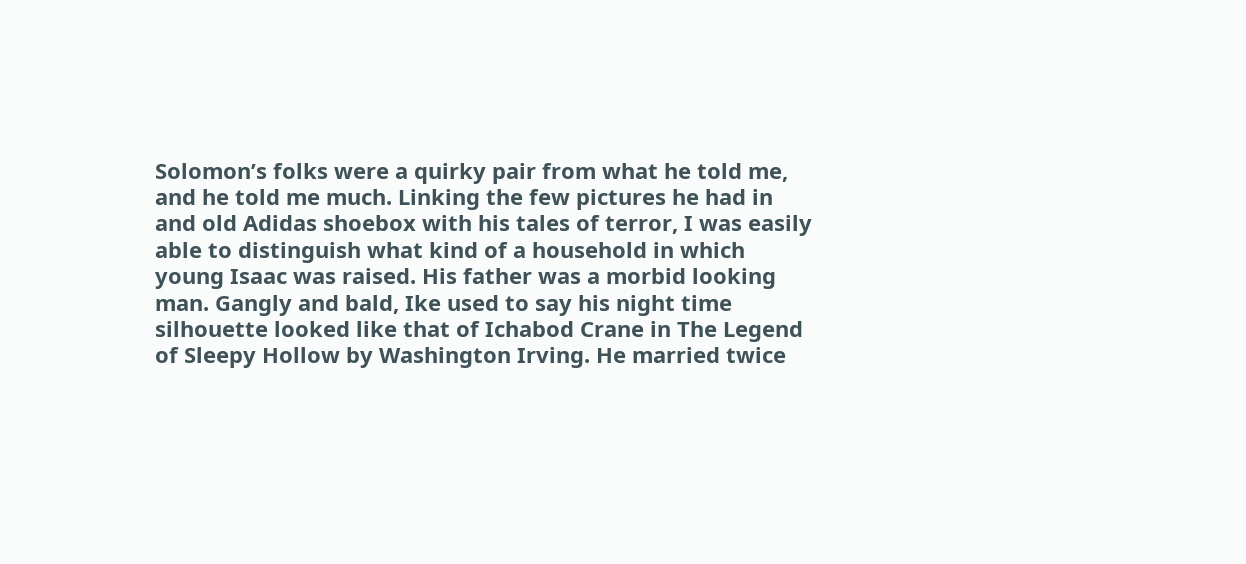Solomon’s folks were a quirky pair from what he told me, and he told me much. Linking the few pictures he had in and old Adidas shoebox with his tales of terror, I was easily able to distinguish what kind of a household in which young Isaac was raised. His father was a morbid looking man. Gangly and bald, Ike used to say his night time silhouette looked like that of Ichabod Crane in The Legend of Sleepy Hollow by Washington Irving. He married twice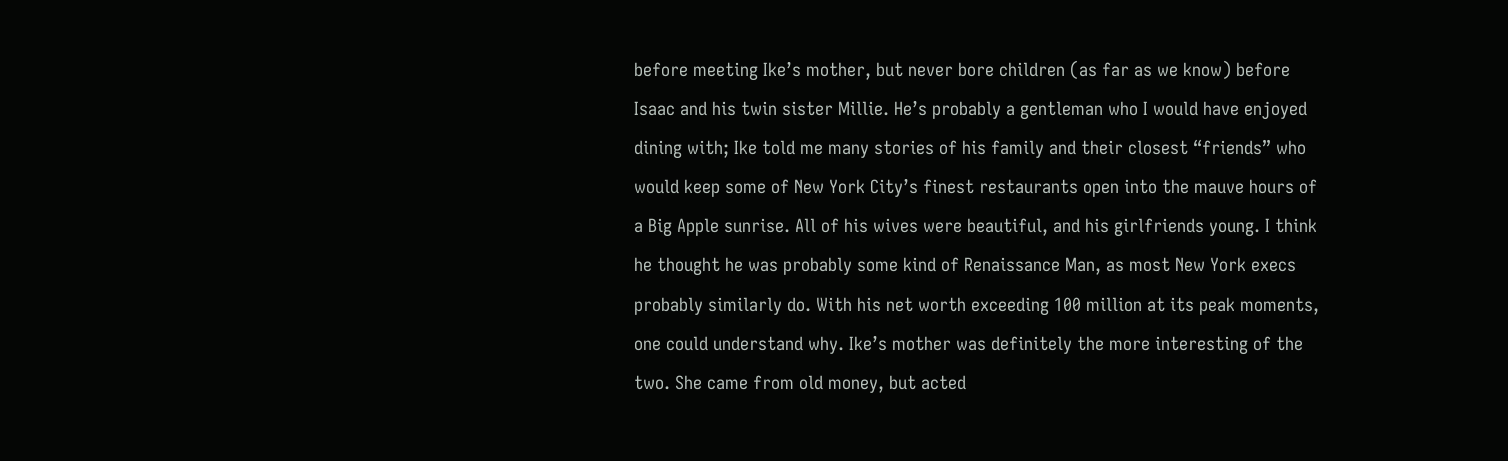before meeting Ike’s mother, but never bore children (as far as we know) before Isaac and his twin sister Millie. He’s probably a gentleman who I would have enjoyed dining with; Ike told me many stories of his family and their closest “friends” who would keep some of New York City’s finest restaurants open into the mauve hours of a Big Apple sunrise. All of his wives were beautiful, and his girlfriends young. I think he thought he was probably some kind of Renaissance Man, as most New York execs probably similarly do. With his net worth exceeding 100 million at its peak moments, one could understand why. Ike’s mother was definitely the more interesting of the two. She came from old money, but acted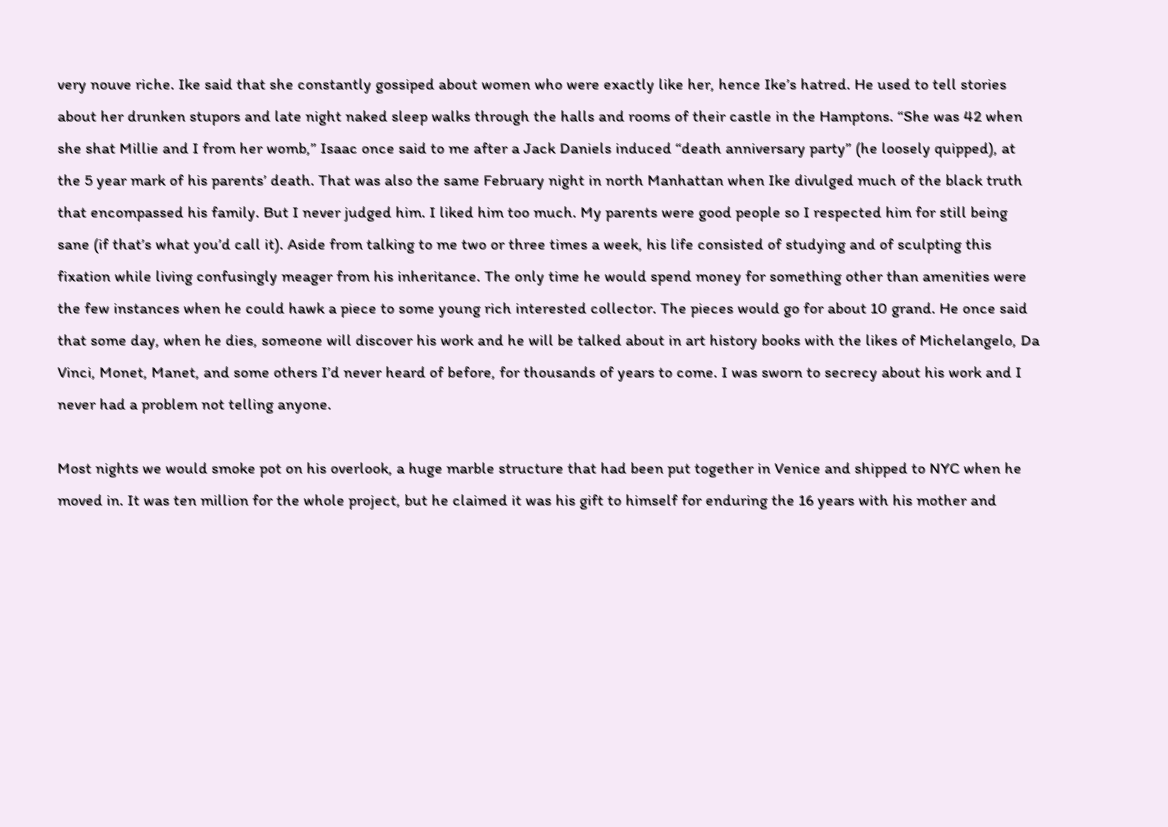very nouve riche. Ike said that she constantly gossiped about women who were exactly like her, hence Ike’s hatred. He used to tell stories about her drunken stupors and late night naked sleep walks through the halls and rooms of their castle in the Hamptons. “She was 42 when she shat Millie and I from her womb,” Isaac once said to me after a Jack Daniels induced “death anniversary party” (he loosely quipped), at the 5 year mark of his parents’ death. That was also the same February night in north Manhattan when Ike divulged much of the black truth that encompassed his family. But I never judged him. I liked him too much. My parents were good people so I respected him for still being sane (if that’s what you’d call it). Aside from talking to me two or three times a week, his life consisted of studying and of sculpting this fixation while living confusingly meager from his inheritance. The only time he would spend money for something other than amenities were the few instances when he could hawk a piece to some young rich interested collector. The pieces would go for about 10 grand. He once said that some day, when he dies, someone will discover his work and he will be talked about in art history books with the likes of Michelangelo, Da Vinci, Monet, Manet, and some others I’d never heard of before, for thousands of years to come. I was sworn to secrecy about his work and I never had a problem not telling anyone.

Most nights we would smoke pot on his overlook, a huge marble structure that had been put together in Venice and shipped to NYC when he moved in. It was ten million for the whole project, but he claimed it was his gift to himself for enduring the 16 years with his mother and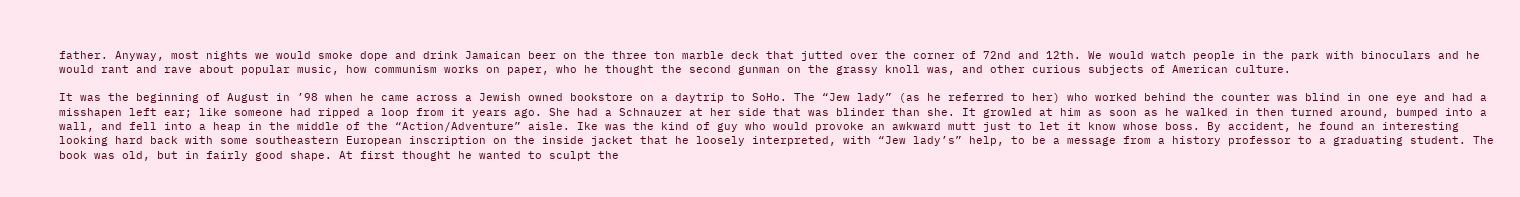father. Anyway, most nights we would smoke dope and drink Jamaican beer on the three ton marble deck that jutted over the corner of 72nd and 12th. We would watch people in the park with binoculars and he would rant and rave about popular music, how communism works on paper, who he thought the second gunman on the grassy knoll was, and other curious subjects of American culture.

It was the beginning of August in ’98 when he came across a Jewish owned bookstore on a daytrip to SoHo. The “Jew lady” (as he referred to her) who worked behind the counter was blind in one eye and had a misshapen left ear; like someone had ripped a loop from it years ago. She had a Schnauzer at her side that was blinder than she. It growled at him as soon as he walked in then turned around, bumped into a wall, and fell into a heap in the middle of the “Action/Adventure” aisle. Ike was the kind of guy who would provoke an awkward mutt just to let it know whose boss. By accident, he found an interesting looking hard back with some southeastern European inscription on the inside jacket that he loosely interpreted, with “Jew lady’s” help, to be a message from a history professor to a graduating student. The book was old, but in fairly good shape. At first thought he wanted to sculpt the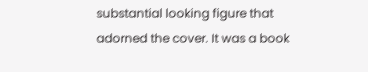substantial looking figure that adorned the cover. It was a book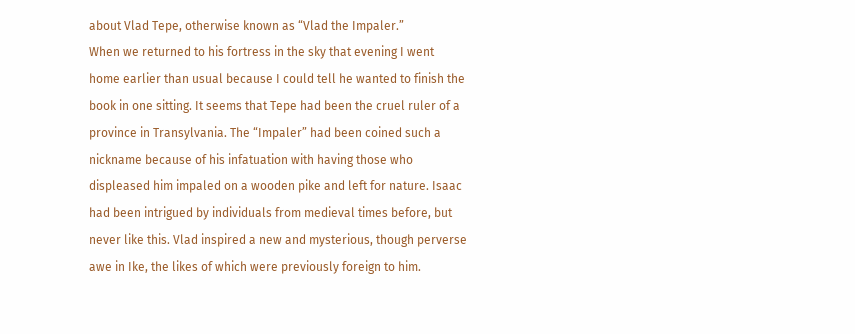about Vlad Tepe, otherwise known as “Vlad the Impaler.”
When we returned to his fortress in the sky that evening I went home earlier than usual because I could tell he wanted to finish the book in one sitting. It seems that Tepe had been the cruel ruler of a province in Transylvania. The “Impaler” had been coined such a nickname because of his infatuation with having those who displeased him impaled on a wooden pike and left for nature. Isaac had been intrigued by individuals from medieval times before, but never like this. Vlad inspired a new and mysterious, though perverse awe in Ike, the likes of which were previously foreign to him.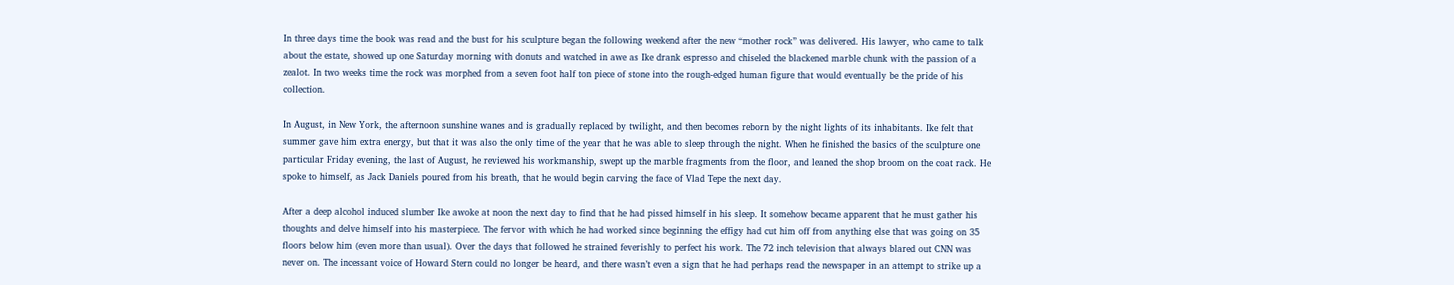In three days time the book was read and the bust for his sculpture began the following weekend after the new “mother rock” was delivered. His lawyer, who came to talk about the estate, showed up one Saturday morning with donuts and watched in awe as Ike drank espresso and chiseled the blackened marble chunk with the passion of a zealot. In two weeks time the rock was morphed from a seven foot half ton piece of stone into the rough-edged human figure that would eventually be the pride of his collection.

In August, in New York, the afternoon sunshine wanes and is gradually replaced by twilight, and then becomes reborn by the night lights of its inhabitants. Ike felt that summer gave him extra energy, but that it was also the only time of the year that he was able to sleep through the night. When he finished the basics of the sculpture one particular Friday evening, the last of August, he reviewed his workmanship, swept up the marble fragments from the floor, and leaned the shop broom on the coat rack. He spoke to himself, as Jack Daniels poured from his breath, that he would begin carving the face of Vlad Tepe the next day.

After a deep alcohol induced slumber Ike awoke at noon the next day to find that he had pissed himself in his sleep. It somehow became apparent that he must gather his thoughts and delve himself into his masterpiece. The fervor with which he had worked since beginning the effigy had cut him off from anything else that was going on 35 floors below him (even more than usual). Over the days that followed he strained feverishly to perfect his work. The 72 inch television that always blared out CNN was never on. The incessant voice of Howard Stern could no longer be heard, and there wasn’t even a sign that he had perhaps read the newspaper in an attempt to strike up a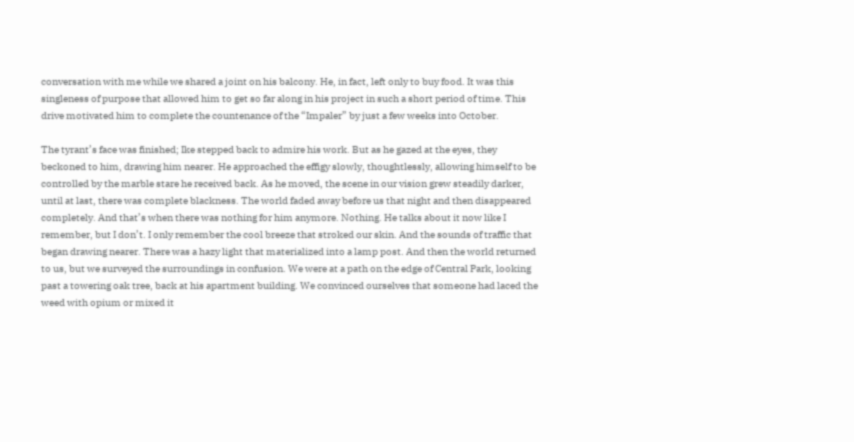conversation with me while we shared a joint on his balcony. He, in fact, left only to buy food. It was this singleness of purpose that allowed him to get so far along in his project in such a short period of time. This drive motivated him to complete the countenance of the “Impaler” by just a few weeks into October.

The tyrant’s face was finished; Ike stepped back to admire his work. But as he gazed at the eyes, they beckoned to him, drawing him nearer. He approached the effigy slowly, thoughtlessly, allowing himself to be controlled by the marble stare he received back. As he moved, the scene in our vision grew steadily darker, until at last, there was complete blackness. The world faded away before us that night and then disappeared completely. And that’s when there was nothing for him anymore. Nothing. He talks about it now like I remember, but I don’t. I only remember the cool breeze that stroked our skin. And the sounds of traffic that began drawing nearer. There was a hazy light that materialized into a lamp post. And then the world returned to us, but we surveyed the surroundings in confusion. We were at a path on the edge of Central Park, looking past a towering oak tree, back at his apartment building. We convinced ourselves that someone had laced the weed with opium or mixed it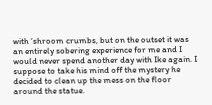with ‘shroom crumbs, but on the outset it was an entirely sobering experience for me and I would never spend another day with Ike again. I suppose to take his mind off the mystery he decided to clean up the mess on the floor around the statue.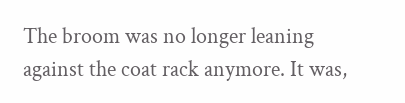The broom was no longer leaning against the coat rack anymore. It was,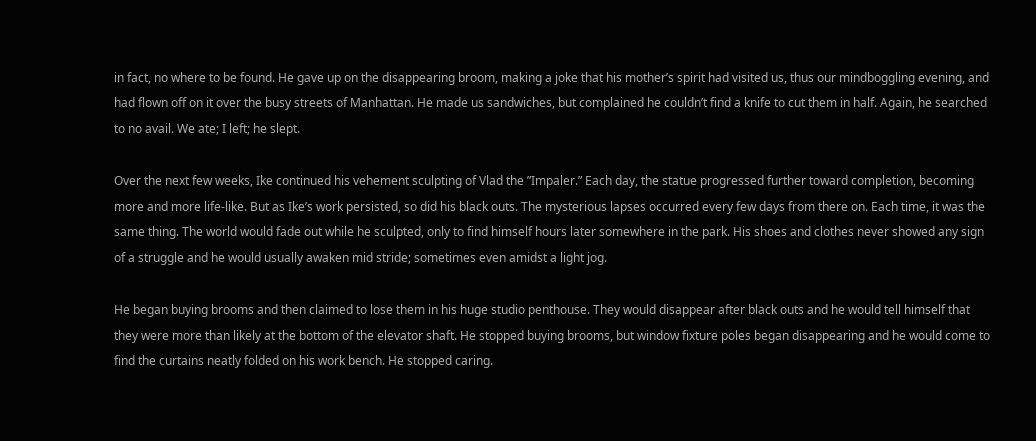in fact, no where to be found. He gave up on the disappearing broom, making a joke that his mother’s spirit had visited us, thus our mindboggling evening, and had flown off on it over the busy streets of Manhattan. He made us sandwiches, but complained he couldn’t find a knife to cut them in half. Again, he searched to no avail. We ate; I left; he slept.

Over the next few weeks, Ike continued his vehement sculpting of Vlad the ”Impaler.” Each day, the statue progressed further toward completion, becoming more and more life-like. But as Ike’s work persisted, so did his black outs. The mysterious lapses occurred every few days from there on. Each time, it was the same thing. The world would fade out while he sculpted, only to find himself hours later somewhere in the park. His shoes and clothes never showed any sign of a struggle and he would usually awaken mid stride; sometimes even amidst a light jog.

He began buying brooms and then claimed to lose them in his huge studio penthouse. They would disappear after black outs and he would tell himself that they were more than likely at the bottom of the elevator shaft. He stopped buying brooms, but window fixture poles began disappearing and he would come to find the curtains neatly folded on his work bench. He stopped caring.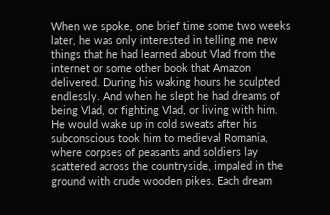When we spoke, one brief time some two weeks later, he was only interested in telling me new things that he had learned about Vlad from the internet or some other book that Amazon delivered. During his waking hours he sculpted endlessly. And when he slept he had dreams of being Vlad, or fighting Vlad, or living with him. He would wake up in cold sweats after his subconscious took him to medieval Romania, where corpses of peasants and soldiers lay scattered across the countryside, impaled in the ground with crude wooden pikes. Each dream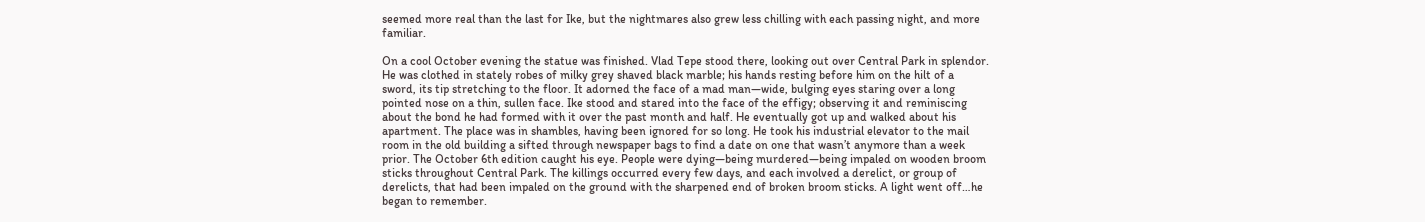seemed more real than the last for Ike, but the nightmares also grew less chilling with each passing night, and more familiar.

On a cool October evening the statue was finished. Vlad Tepe stood there, looking out over Central Park in splendor. He was clothed in stately robes of milky grey shaved black marble; his hands resting before him on the hilt of a sword, its tip stretching to the floor. It adorned the face of a mad man—wide, bulging eyes staring over a long pointed nose on a thin, sullen face. Ike stood and stared into the face of the effigy; observing it and reminiscing about the bond he had formed with it over the past month and half. He eventually got up and walked about his apartment. The place was in shambles, having been ignored for so long. He took his industrial elevator to the mail room in the old building a sifted through newspaper bags to find a date on one that wasn’t anymore than a week prior. The October 6th edition caught his eye. People were dying—being murdered—being impaled on wooden broom sticks throughout Central Park. The killings occurred every few days, and each involved a derelict, or group of derelicts, that had been impaled on the ground with the sharpened end of broken broom sticks. A light went off…he began to remember.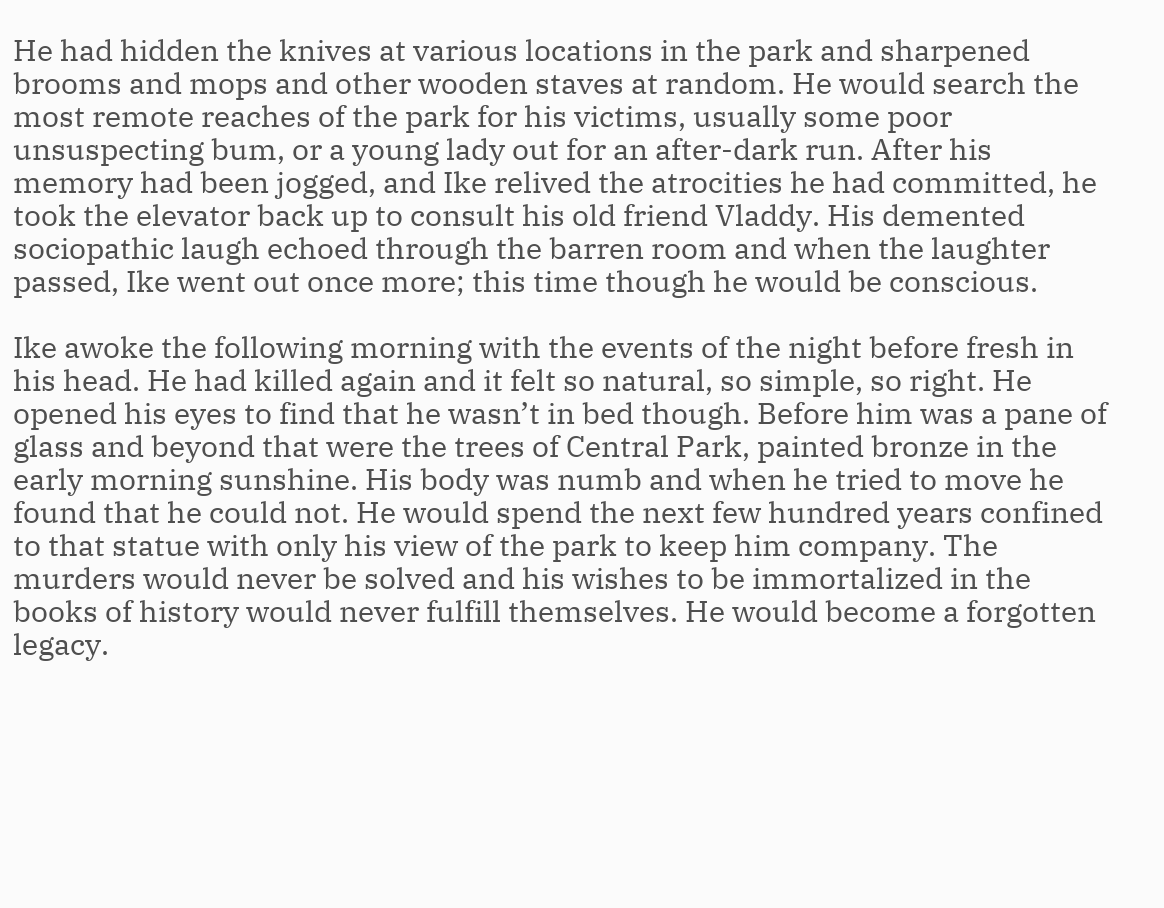He had hidden the knives at various locations in the park and sharpened brooms and mops and other wooden staves at random. He would search the most remote reaches of the park for his victims, usually some poor unsuspecting bum, or a young lady out for an after-dark run. After his memory had been jogged, and Ike relived the atrocities he had committed, he took the elevator back up to consult his old friend Vladdy. His demented sociopathic laugh echoed through the barren room and when the laughter passed, Ike went out once more; this time though he would be conscious.

Ike awoke the following morning with the events of the night before fresh in his head. He had killed again and it felt so natural, so simple, so right. He opened his eyes to find that he wasn’t in bed though. Before him was a pane of glass and beyond that were the trees of Central Park, painted bronze in the early morning sunshine. His body was numb and when he tried to move he found that he could not. He would spend the next few hundred years confined to that statue with only his view of the park to keep him company. The murders would never be solved and his wishes to be immortalized in the books of history would never fulfill themselves. He would become a forgotten legacy.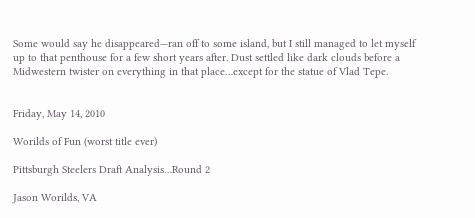Some would say he disappeared—ran off to some island, but I still managed to let myself up to that penthouse for a few short years after. Dust settled like dark clouds before a Midwestern twister on everything in that place…except for the statue of Vlad Tepe.


Friday, May 14, 2010

Worilds of Fun (worst title ever)

Pittsburgh Steelers Draft Analysis…Round 2

Jason Worilds, VA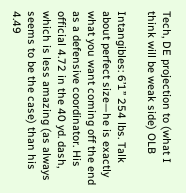Tech, DE projection to (what I think will be weak side) OLB

Intangibles: 6’1” 254 lbs. Talk about perfect size—he is exactly what you want coming off the end as a defensive coordinator. His official 4.72 in the 40 yd. dash, which is less amazing (as always seems to be the case) than his 4.49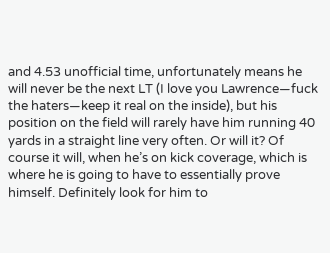and 4.53 unofficial time, unfortunately means he will never be the next LT (I love you Lawrence—fuck the haters—keep it real on the inside), but his position on the field will rarely have him running 40 yards in a straight line very often. Or will it? Of course it will, when he’s on kick coverage, which is where he is going to have to essentially prove himself. Definitely look for him to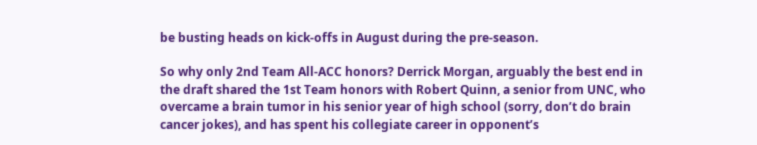be busting heads on kick-offs in August during the pre-season.

So why only 2nd Team All-ACC honors? Derrick Morgan, arguably the best end in the draft shared the 1st Team honors with Robert Quinn, a senior from UNC, who overcame a brain tumor in his senior year of high school (sorry, don’t do brain cancer jokes), and has spent his collegiate career in opponent’s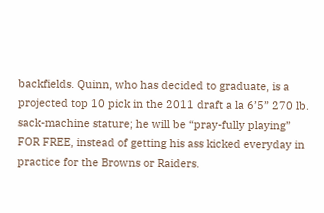backfields. Quinn, who has decided to graduate, is a projected top 10 pick in the 2011 draft a la 6’5” 270 lb. sack-machine stature; he will be “pray-fully playing” FOR FREE, instead of getting his ass kicked everyday in practice for the Browns or Raiders.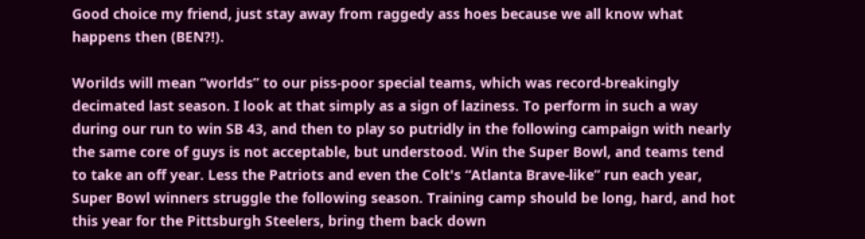Good choice my friend, just stay away from raggedy ass hoes because we all know what happens then (BEN?!).

Worilds will mean “worlds” to our piss-poor special teams, which was record-breakingly decimated last season. I look at that simply as a sign of laziness. To perform in such a way during our run to win SB 43, and then to play so putridly in the following campaign with nearly the same core of guys is not acceptable, but understood. Win the Super Bowl, and teams tend to take an off year. Less the Patriots and even the Colt's “Atlanta Brave-like” run each year, Super Bowl winners struggle the following season. Training camp should be long, hard, and hot this year for the Pittsburgh Steelers, bring them back down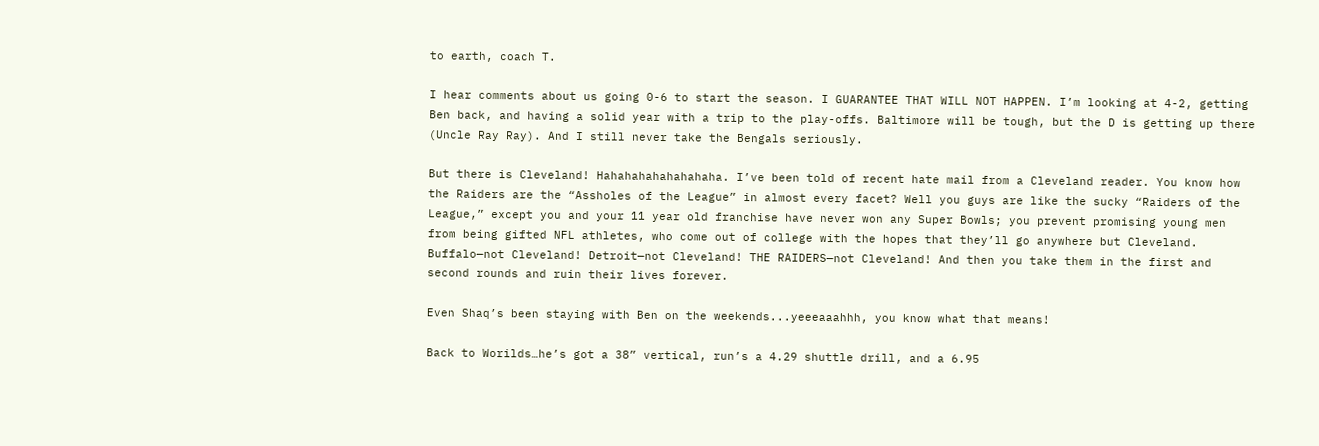to earth, coach T.

I hear comments about us going 0-6 to start the season. I GUARANTEE THAT WILL NOT HAPPEN. I’m looking at 4-2, getting Ben back, and having a solid year with a trip to the play-offs. Baltimore will be tough, but the D is getting up there (Uncle Ray Ray). And I still never take the Bengals seriously.

But there is Cleveland! Hahahahahahahahaha. I’ve been told of recent hate mail from a Cleveland reader. You know how the Raiders are the “Assholes of the League” in almost every facet? Well you guys are like the sucky “Raiders of the League,” except you and your 11 year old franchise have never won any Super Bowls; you prevent promising young men from being gifted NFL athletes, who come out of college with the hopes that they’ll go anywhere but Cleveland. Buffalo—not Cleveland! Detroit—not Cleveland! THE RAIDERS—not Cleveland! And then you take them in the first and second rounds and ruin their lives forever.

Even Shaq’s been staying with Ben on the weekends...yeeeaaahhh, you know what that means!

Back to Worilds…he’s got a 38” vertical, run’s a 4.29 shuttle drill, and a 6.95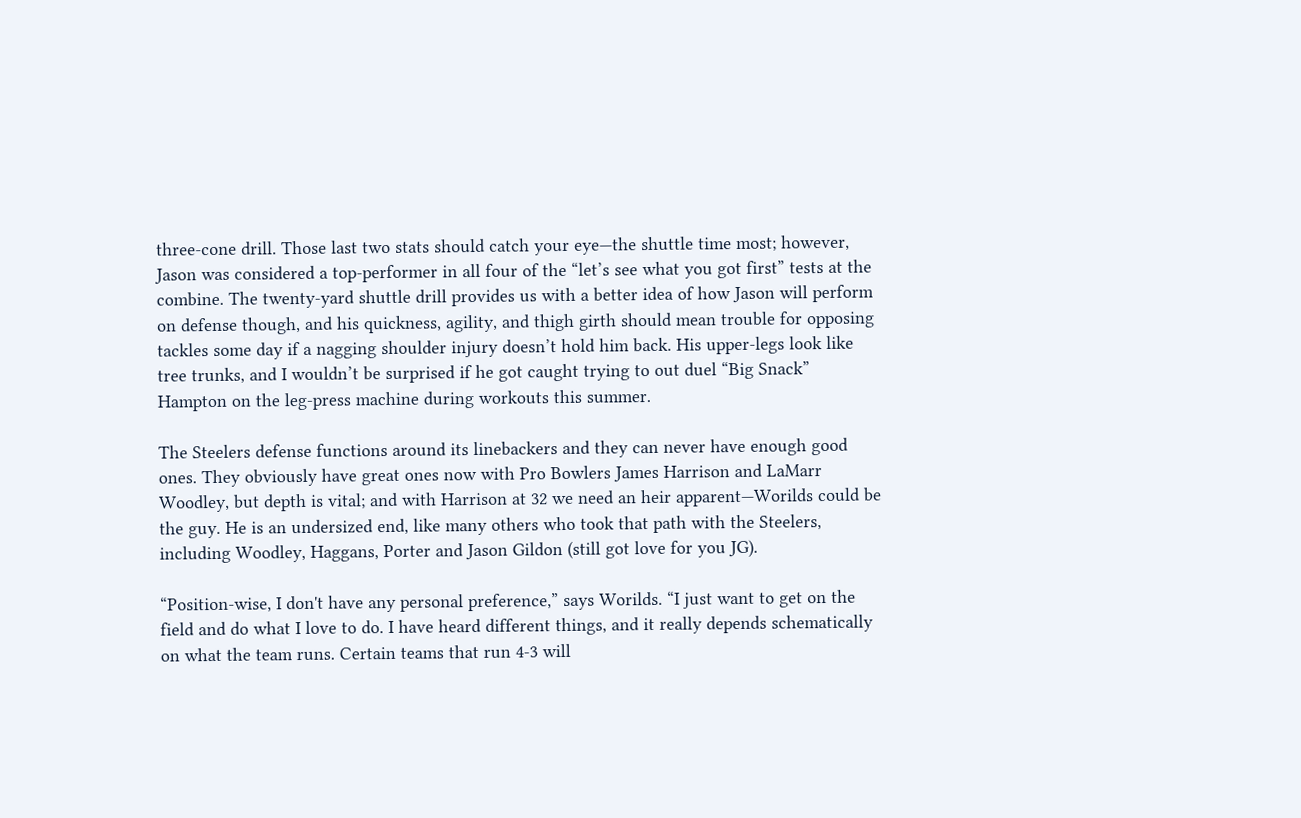three-cone drill. Those last two stats should catch your eye—the shuttle time most; however, Jason was considered a top-performer in all four of the “let’s see what you got first” tests at the combine. The twenty-yard shuttle drill provides us with a better idea of how Jason will perform on defense though, and his quickness, agility, and thigh girth should mean trouble for opposing tackles some day if a nagging shoulder injury doesn’t hold him back. His upper-legs look like tree trunks, and I wouldn’t be surprised if he got caught trying to out duel “Big Snack” Hampton on the leg-press machine during workouts this summer.

The Steelers defense functions around its linebackers and they can never have enough good ones. They obviously have great ones now with Pro Bowlers James Harrison and LaMarr Woodley, but depth is vital; and with Harrison at 32 we need an heir apparent—Worilds could be the guy. He is an undersized end, like many others who took that path with the Steelers, including Woodley, Haggans, Porter and Jason Gildon (still got love for you JG).

“Position-wise, I don't have any personal preference,” says Worilds. “I just want to get on the field and do what I love to do. I have heard different things, and it really depends schematically on what the team runs. Certain teams that run 4-3 will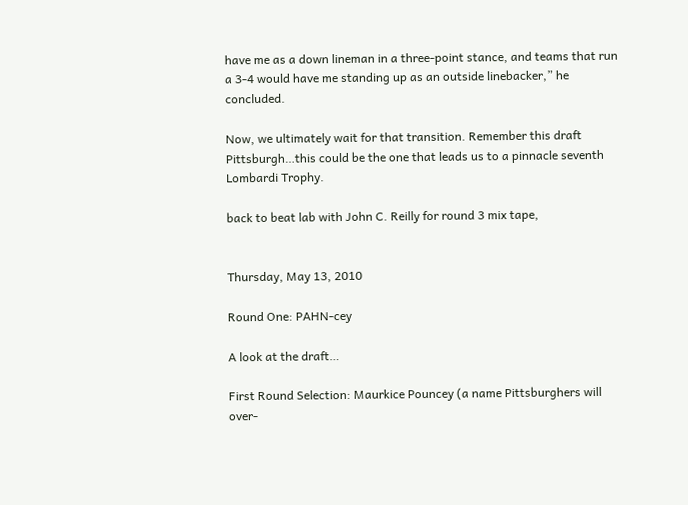have me as a down lineman in a three-point stance, and teams that run a 3-4 would have me standing up as an outside linebacker,” he concluded.

Now, we ultimately wait for that transition. Remember this draft Pittsburgh…this could be the one that leads us to a pinnacle seventh Lombardi Trophy.

back to beat lab with John C. Reilly for round 3 mix tape,


Thursday, May 13, 2010

Round One: PAHN-cey

A look at the draft…

First Round Selection: Maurkice Pouncey (a name Pittsburghers will over-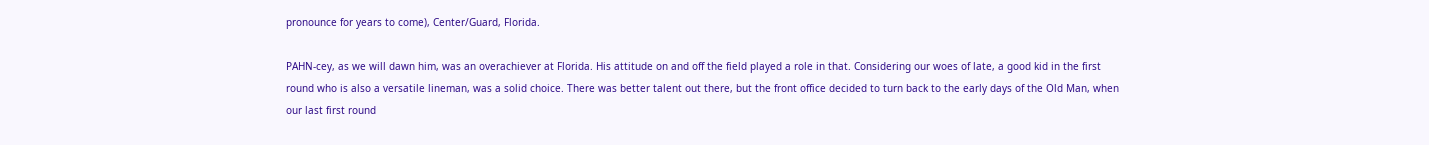pronounce for years to come), Center/Guard, Florida.

PAHN-cey, as we will dawn him, was an overachiever at Florida. His attitude on and off the field played a role in that. Considering our woes of late, a good kid in the first round who is also a versatile lineman, was a solid choice. There was better talent out there, but the front office decided to turn back to the early days of the Old Man, when our last first round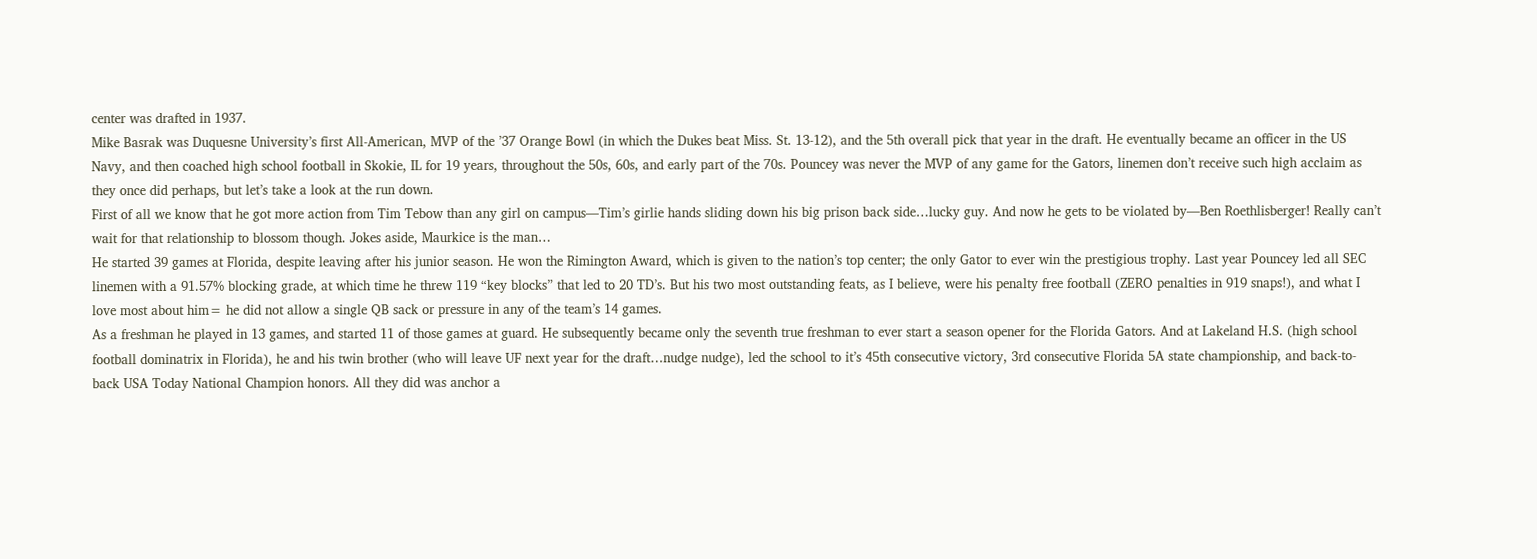center was drafted in 1937.
Mike Basrak was Duquesne University’s first All-American, MVP of the ’37 Orange Bowl (in which the Dukes beat Miss. St. 13-12), and the 5th overall pick that year in the draft. He eventually became an officer in the US Navy, and then coached high school football in Skokie, IL for 19 years, throughout the 50s, 60s, and early part of the 70s. Pouncey was never the MVP of any game for the Gators, linemen don’t receive such high acclaim as they once did perhaps, but let’s take a look at the run down.
First of all we know that he got more action from Tim Tebow than any girl on campus—Tim’s girlie hands sliding down his big prison back side…lucky guy. And now he gets to be violated by—Ben Roethlisberger! Really can’t wait for that relationship to blossom though. Jokes aside, Maurkice is the man…
He started 39 games at Florida, despite leaving after his junior season. He won the Rimington Award, which is given to the nation’s top center; the only Gator to ever win the prestigious trophy. Last year Pouncey led all SEC linemen with a 91.57% blocking grade, at which time he threw 119 “key blocks” that led to 20 TD’s. But his two most outstanding feats, as I believe, were his penalty free football (ZERO penalties in 919 snaps!), and what I love most about him= he did not allow a single QB sack or pressure in any of the team’s 14 games.
As a freshman he played in 13 games, and started 11 of those games at guard. He subsequently became only the seventh true freshman to ever start a season opener for the Florida Gators. And at Lakeland H.S. (high school football dominatrix in Florida), he and his twin brother (who will leave UF next year for the draft…nudge nudge), led the school to it’s 45th consecutive victory, 3rd consecutive Florida 5A state championship, and back-to-back USA Today National Champion honors. All they did was anchor a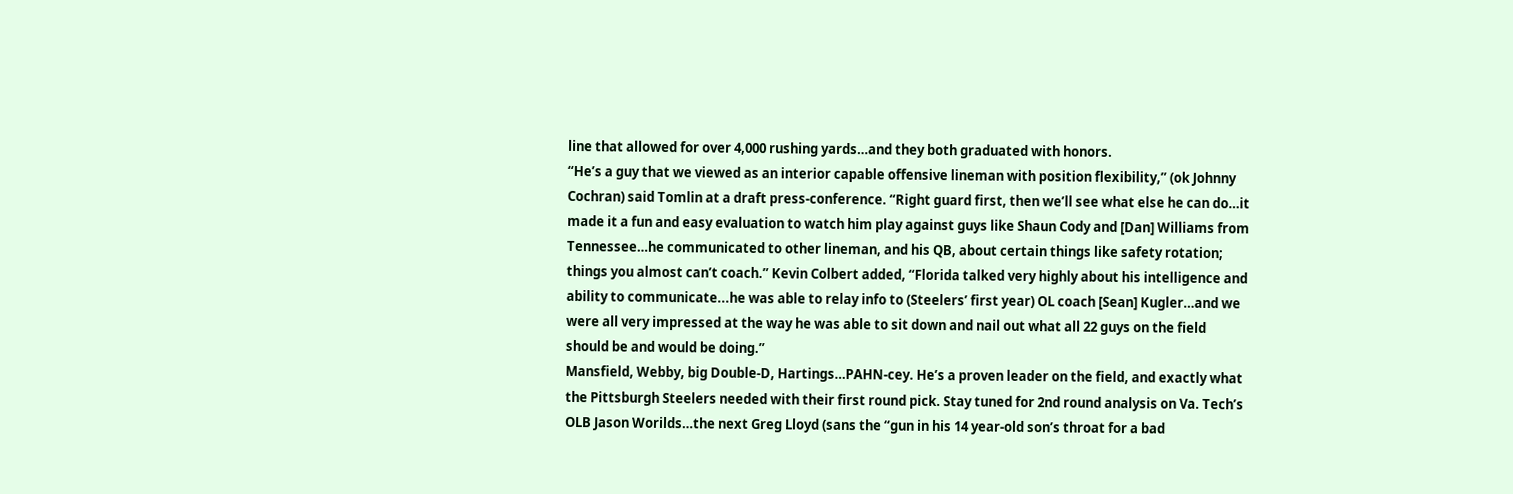line that allowed for over 4,000 rushing yards…and they both graduated with honors.
“He’s a guy that we viewed as an interior capable offensive lineman with position flexibility,” (ok Johnny Cochran) said Tomlin at a draft press-conference. “Right guard first, then we’ll see what else he can do…it made it a fun and easy evaluation to watch him play against guys like Shaun Cody and [Dan] Williams from Tennessee…he communicated to other lineman, and his QB, about certain things like safety rotation; things you almost can’t coach.” Kevin Colbert added, “Florida talked very highly about his intelligence and ability to communicate...he was able to relay info to (Steelers’ first year) OL coach [Sean] Kugler…and we were all very impressed at the way he was able to sit down and nail out what all 22 guys on the field should be and would be doing.”
Mansfield, Webby, big Double-D, Hartings…PAHN-cey. He’s a proven leader on the field, and exactly what the Pittsburgh Steelers needed with their first round pick. Stay tuned for 2nd round analysis on Va. Tech’s OLB Jason Worilds…the next Greg Lloyd (sans the “gun in his 14 year-old son’s throat for a bad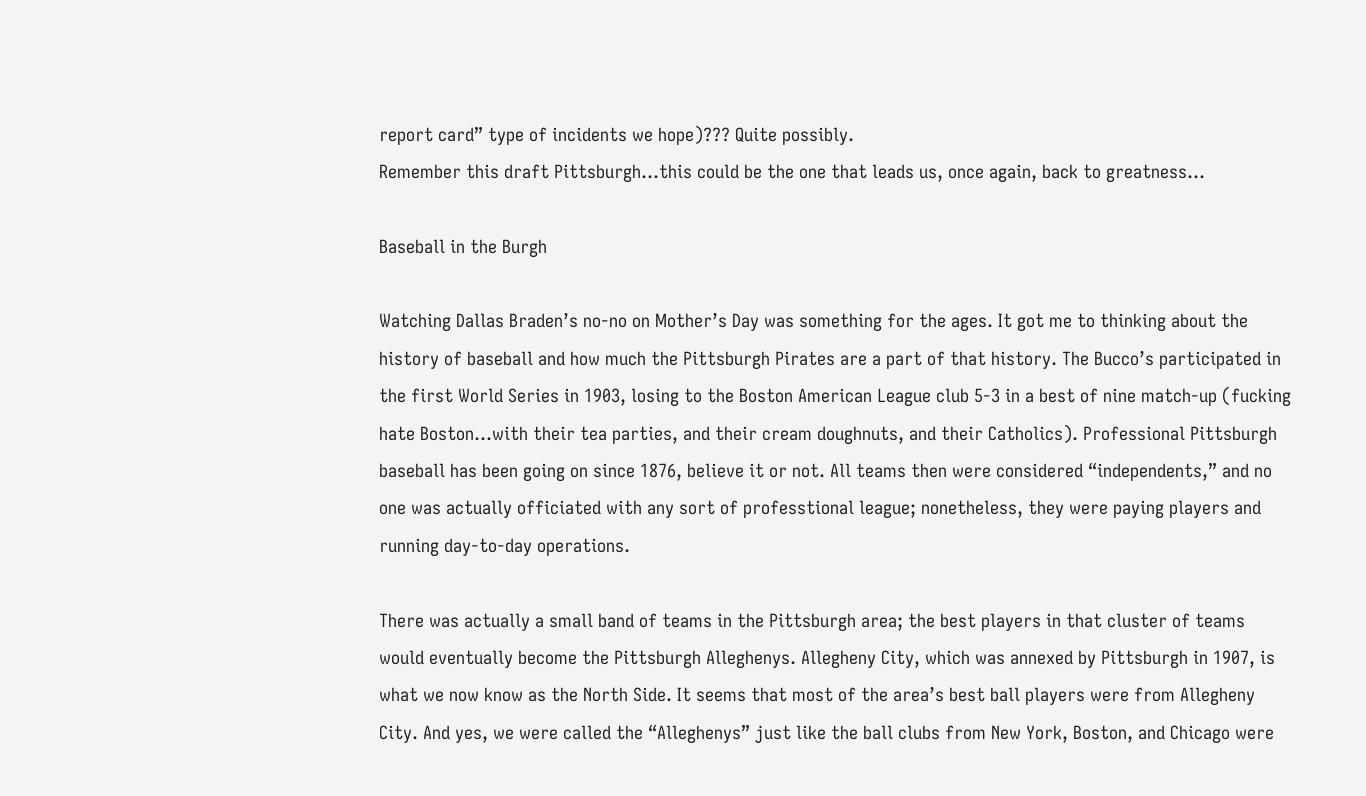report card” type of incidents we hope)??? Quite possibly.
Remember this draft Pittsburgh…this could be the one that leads us, once again, back to greatness…

Baseball in the Burgh

Watching Dallas Braden’s no-no on Mother’s Day was something for the ages. It got me to thinking about the history of baseball and how much the Pittsburgh Pirates are a part of that history. The Bucco’s participated in the first World Series in 1903, losing to the Boston American League club 5-3 in a best of nine match-up (fucking hate Boston…with their tea parties, and their cream doughnuts, and their Catholics). Professional Pittsburgh baseball has been going on since 1876, believe it or not. All teams then were considered “independents,” and no one was actually officiated with any sort of professtional league; nonetheless, they were paying players and running day-to-day operations.

There was actually a small band of teams in the Pittsburgh area; the best players in that cluster of teams would eventually become the Pittsburgh Alleghenys. Allegheny City, which was annexed by Pittsburgh in 1907, is what we now know as the North Side. It seems that most of the area’s best ball players were from Allegheny City. And yes, we were called the “Alleghenys” just like the ball clubs from New York, Boston, and Chicago were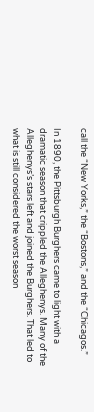call the “New Yorks,” the “Bostons,” and the “Chicagos.”

In 1890, the Pittsburgh Burghers came to light with a dramatic season that crippled the Alleghenys. Many of the Alleghenys’s stars left and joined the Burghers. That led to what is still considered the worst season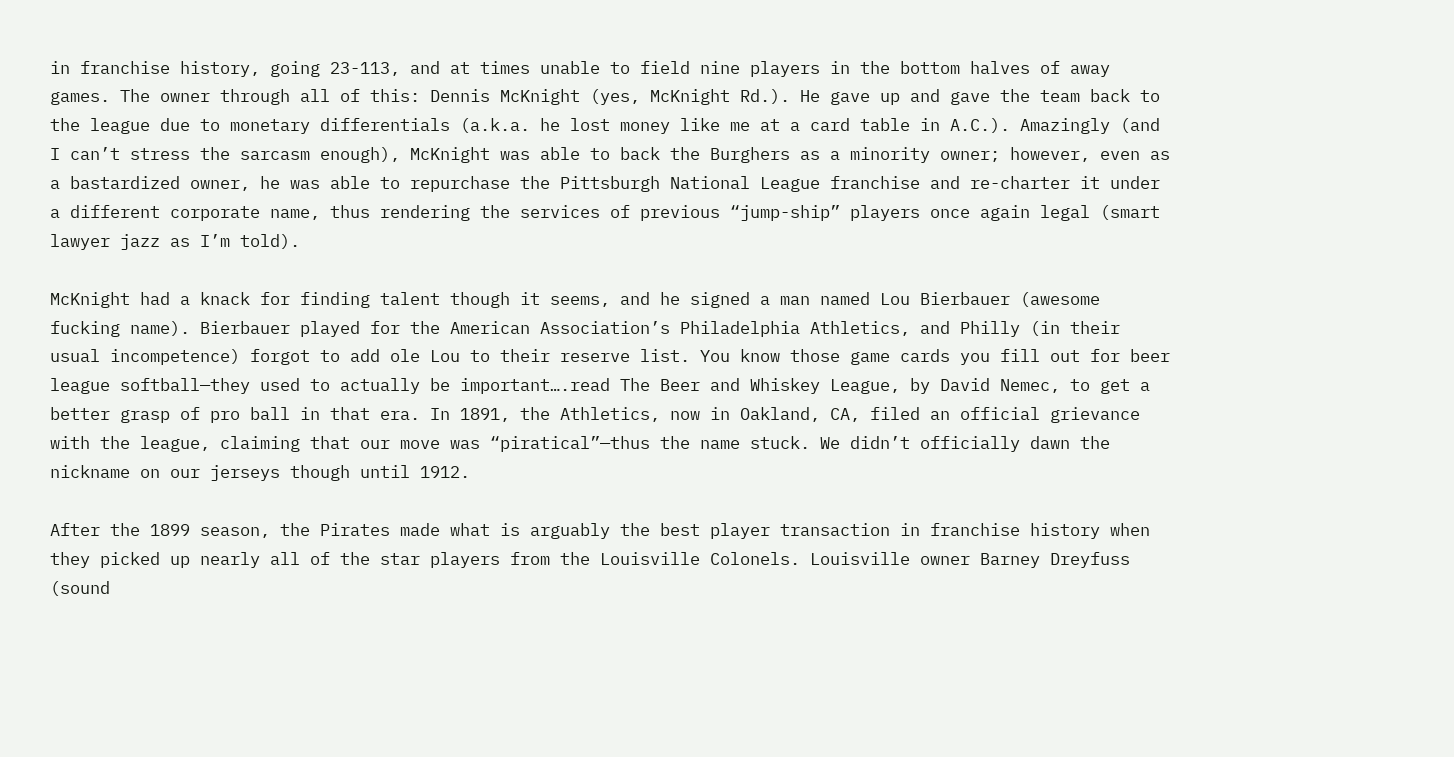in franchise history, going 23-113, and at times unable to field nine players in the bottom halves of away games. The owner through all of this: Dennis McKnight (yes, McKnight Rd.). He gave up and gave the team back to the league due to monetary differentials (a.k.a. he lost money like me at a card table in A.C.). Amazingly (and I can’t stress the sarcasm enough), McKnight was able to back the Burghers as a minority owner; however, even as a bastardized owner, he was able to repurchase the Pittsburgh National League franchise and re-charter it under a different corporate name, thus rendering the services of previous “jump-ship” players once again legal (smart lawyer jazz as I’m told).

McKnight had a knack for finding talent though it seems, and he signed a man named Lou Bierbauer (awesome fucking name). Bierbauer played for the American Association’s Philadelphia Athletics, and Philly (in their usual incompetence) forgot to add ole Lou to their reserve list. You know those game cards you fill out for beer league softball—they used to actually be important….read The Beer and Whiskey League, by David Nemec, to get a better grasp of pro ball in that era. In 1891, the Athletics, now in Oakland, CA, filed an official grievance with the league, claiming that our move was “piratical”—thus the name stuck. We didn’t officially dawn the nickname on our jerseys though until 1912.

After the 1899 season, the Pirates made what is arguably the best player transaction in franchise history when they picked up nearly all of the star players from the Louisville Colonels. Louisville owner Barney Dreyfuss (sound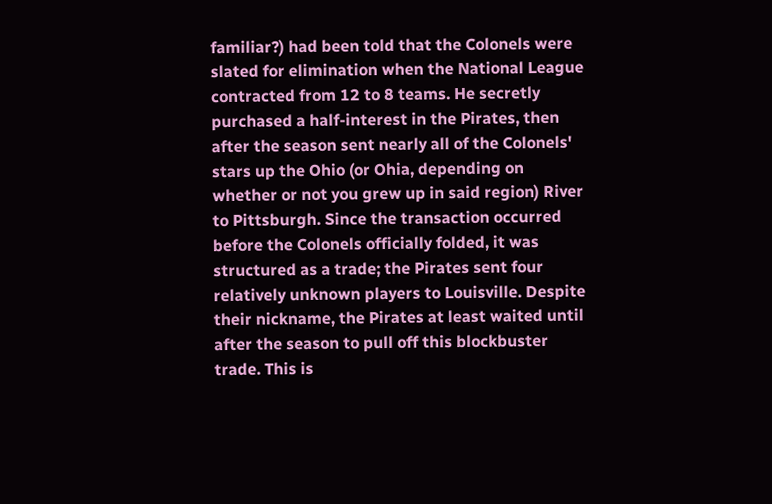familiar?) had been told that the Colonels were slated for elimination when the National League contracted from 12 to 8 teams. He secretly purchased a half-interest in the Pirates, then after the season sent nearly all of the Colonels' stars up the Ohio (or Ohia, depending on whether or not you grew up in said region) River to Pittsburgh. Since the transaction occurred before the Colonels officially folded, it was structured as a trade; the Pirates sent four relatively unknown players to Louisville. Despite their nickname, the Pirates at least waited until after the season to pull off this blockbuster trade. This is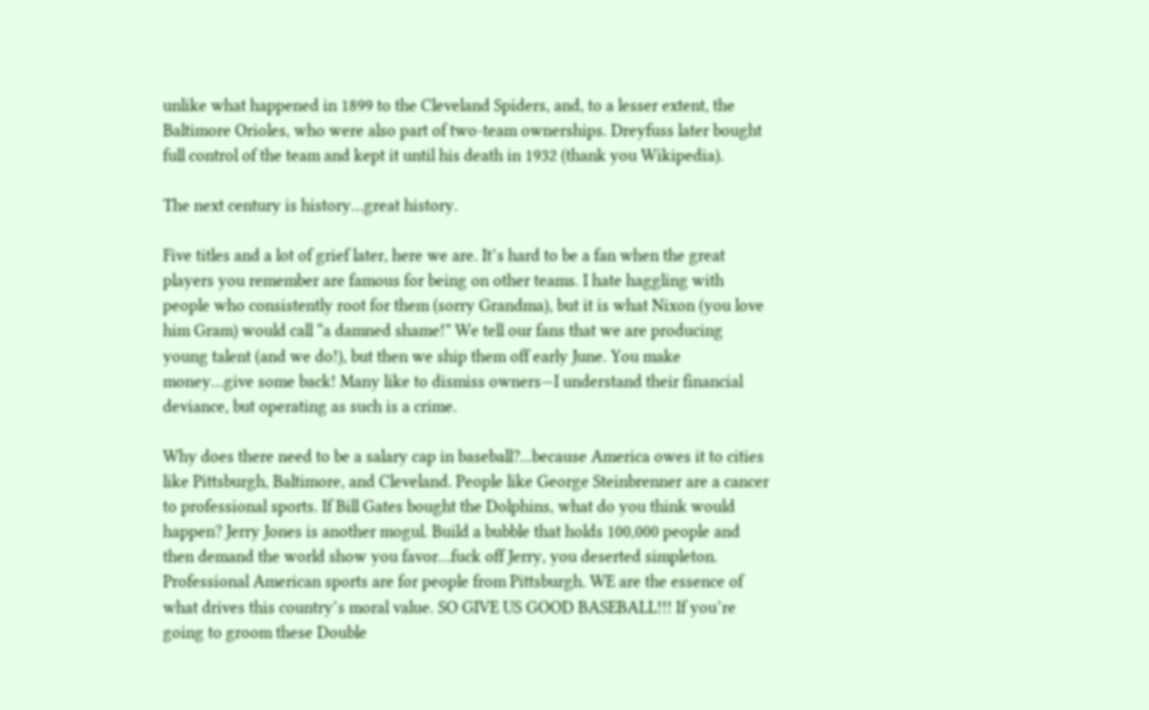unlike what happened in 1899 to the Cleveland Spiders, and, to a lesser extent, the Baltimore Orioles, who were also part of two-team ownerships. Dreyfuss later bought full control of the team and kept it until his death in 1932 (thank you Wikipedia).

The next century is history…great history.

Five titles and a lot of grief later, here we are. It’s hard to be a fan when the great players you remember are famous for being on other teams. I hate haggling with people who consistently root for them (sorry Grandma), but it is what Nixon (you love him Gram) would call “a damned shame!” We tell our fans that we are producing young talent (and we do!), but then we ship them off early June. You make money…give some back! Many like to dismiss owners—I understand their financial deviance, but operating as such is a crime.

Why does there need to be a salary cap in baseball?...because America owes it to cities like Pittsburgh, Baltimore, and Cleveland. People like George Steinbrenner are a cancer to professional sports. If Bill Gates bought the Dolphins, what do you think would happen? Jerry Jones is another mogul. Build a bubble that holds 100,000 people and then demand the world show you favor…fuck off Jerry, you deserted simpleton. Professional American sports are for people from Pittsburgh. WE are the essence of what drives this country’s moral value. SO GIVE US GOOD BASEBALL!!! If you’re going to groom these Double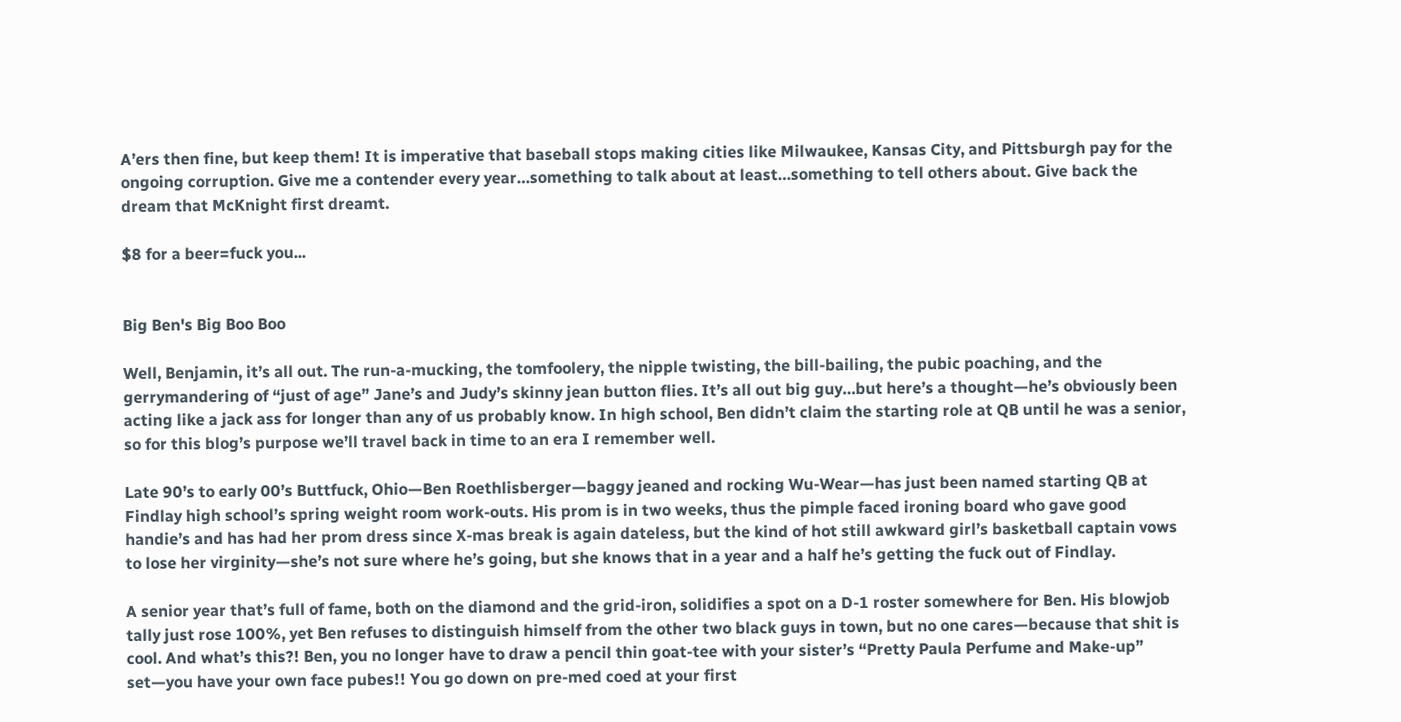A’ers then fine, but keep them! It is imperative that baseball stops making cities like Milwaukee, Kansas City, and Pittsburgh pay for the ongoing corruption. Give me a contender every year…something to talk about at least…something to tell others about. Give back the dream that McKnight first dreamt.

$8 for a beer=fuck you...


Big Ben's Big Boo Boo

Well, Benjamin, it’s all out. The run-a-mucking, the tomfoolery, the nipple twisting, the bill-bailing, the pubic poaching, and the gerrymandering of “just of age” Jane’s and Judy’s skinny jean button flies. It’s all out big guy…but here’s a thought—he’s obviously been acting like a jack ass for longer than any of us probably know. In high school, Ben didn’t claim the starting role at QB until he was a senior, so for this blog’s purpose we’ll travel back in time to an era I remember well.

Late 90’s to early 00’s Buttfuck, Ohio—Ben Roethlisberger—baggy jeaned and rocking Wu-Wear—has just been named starting QB at Findlay high school’s spring weight room work-outs. His prom is in two weeks, thus the pimple faced ironing board who gave good handie’s and has had her prom dress since X-mas break is again dateless, but the kind of hot still awkward girl’s basketball captain vows to lose her virginity—she’s not sure where he’s going, but she knows that in a year and a half he’s getting the fuck out of Findlay.

A senior year that’s full of fame, both on the diamond and the grid-iron, solidifies a spot on a D-1 roster somewhere for Ben. His blowjob tally just rose 100%, yet Ben refuses to distinguish himself from the other two black guys in town, but no one cares—because that shit is cool. And what’s this?! Ben, you no longer have to draw a pencil thin goat-tee with your sister’s “Pretty Paula Perfume and Make-up” set—you have your own face pubes!! You go down on pre-med coed at your first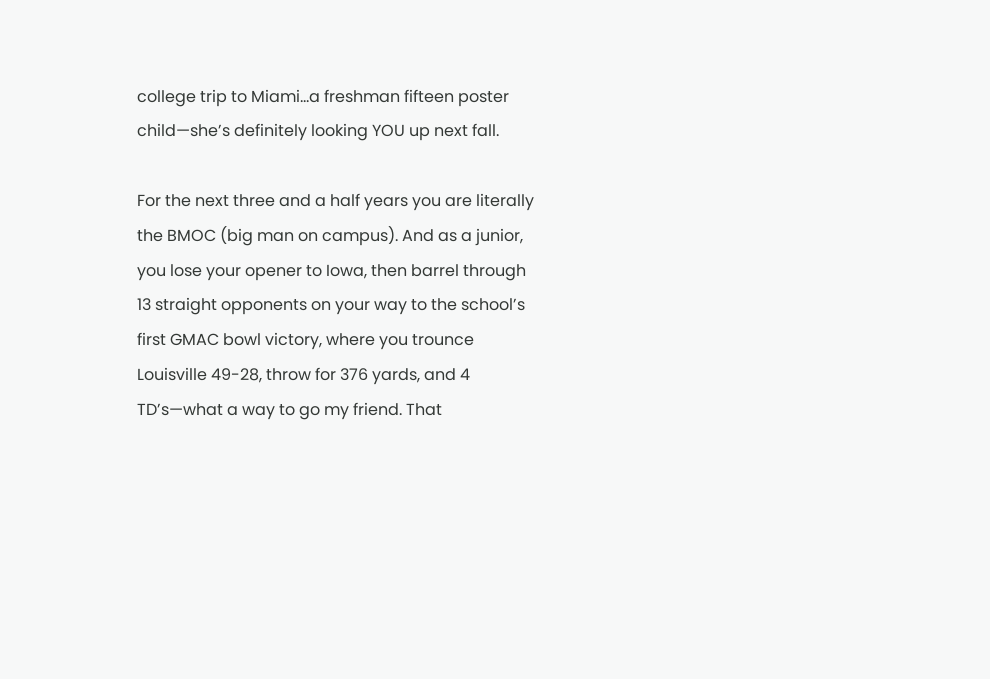college trip to Miami…a freshman fifteen poster child—she’s definitely looking YOU up next fall.

For the next three and a half years you are literally the BMOC (big man on campus). And as a junior, you lose your opener to Iowa, then barrel through 13 straight opponents on your way to the school’s first GMAC bowl victory, where you trounce Louisville 49-28, throw for 376 yards, and 4 TD’s—what a way to go my friend. That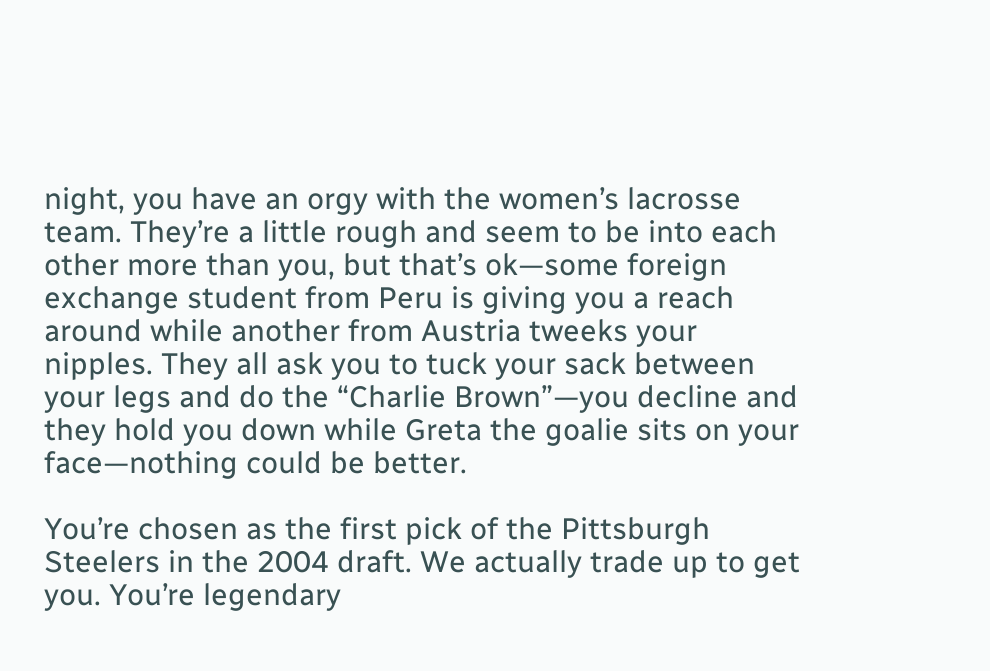night, you have an orgy with the women’s lacrosse team. They’re a little rough and seem to be into each other more than you, but that’s ok—some foreign exchange student from Peru is giving you a reach around while another from Austria tweeks your nipples. They all ask you to tuck your sack between your legs and do the “Charlie Brown”—you decline and they hold you down while Greta the goalie sits on your face—nothing could be better.

You’re chosen as the first pick of the Pittsburgh Steelers in the 2004 draft. We actually trade up to get you. You’re legendary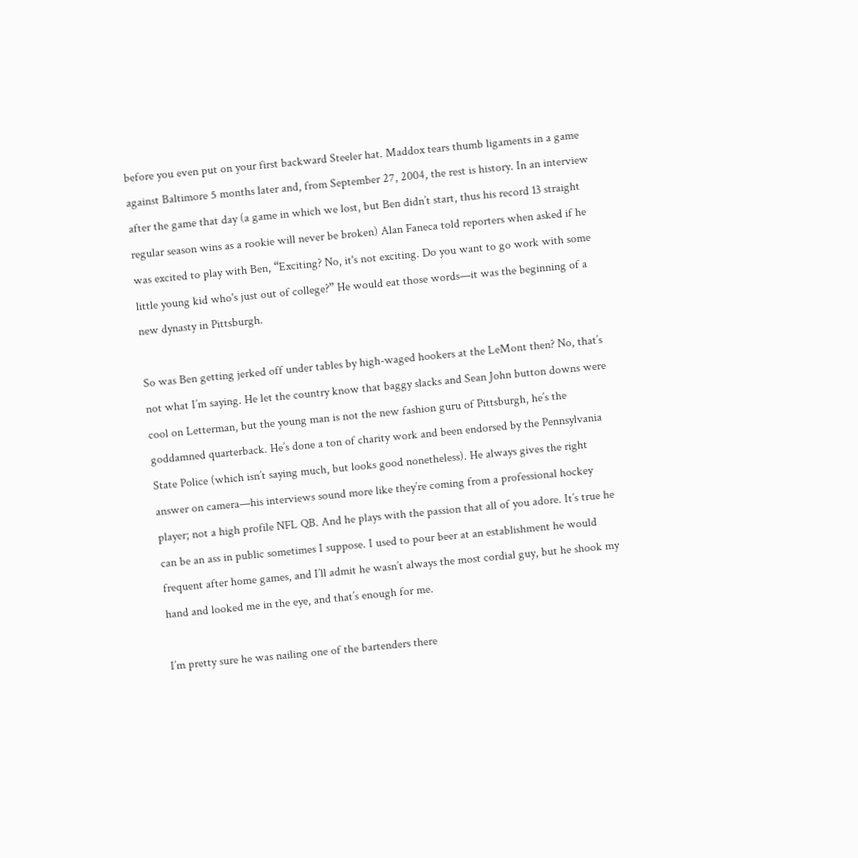before you even put on your first backward Steeler hat. Maddox tears thumb ligaments in a game against Baltimore 5 months later and, from September 27, 2004, the rest is history. In an interview after the game that day (a game in which we lost, but Ben didn’t start, thus his record 13 straight regular season wins as a rookie will never be broken) Alan Faneca told reporters when asked if he was excited to play with Ben, “Exciting? No, it's not exciting. Do you want to go work with some little young kid who's just out of college?” He would eat those words—it was the beginning of a new dynasty in Pittsburgh.

So was Ben getting jerked off under tables by high-waged hookers at the LeMont then? No, that’s not what I’m saying. He let the country know that baggy slacks and Sean John button downs were cool on Letterman, but the young man is not the new fashion guru of Pittsburgh, he’s the goddamned quarterback. He’s done a ton of charity work and been endorsed by the Pennsylvania State Police (which isn’t saying much, but looks good nonetheless). He always gives the right answer on camera—his interviews sound more like they’re coming from a professional hockey player; not a high profile NFL QB. And he plays with the passion that all of you adore. It’s true he can be an ass in public sometimes I suppose. I used to pour beer at an establishment he would frequent after home games, and I’ll admit he wasn’t always the most cordial guy, but he shook my hand and looked me in the eye, and that’s enough for me.

I’m pretty sure he was nailing one of the bartenders there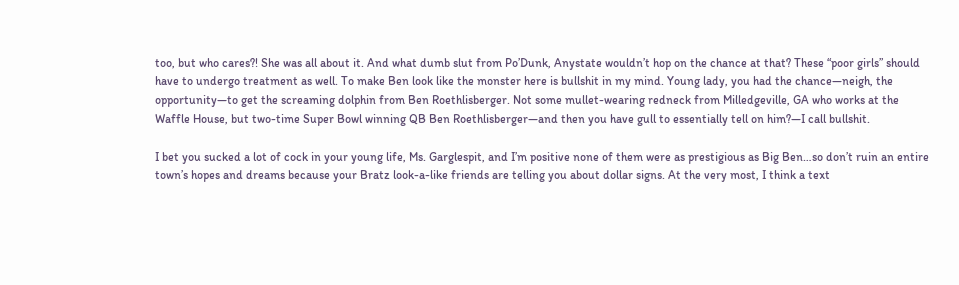too, but who cares?! She was all about it. And what dumb slut from Po’Dunk, Anystate wouldn’t hop on the chance at that? These “poor girls” should have to undergo treatment as well. To make Ben look like the monster here is bullshit in my mind. Young lady, you had the chance—neigh, the opportunity—to get the screaming dolphin from Ben Roethlisberger. Not some mullet-wearing redneck from Milledgeville, GA who works at the Waffle House, but two-time Super Bowl winning QB Ben Roethlisberger—and then you have gull to essentially tell on him?—I call bullshit.

I bet you sucked a lot of cock in your young life, Ms. Garglespit, and I’m positive none of them were as prestigious as Big Ben…so don’t ruin an entire town’s hopes and dreams because your Bratz look-a-like friends are telling you about dollar signs. At the very most, I think a text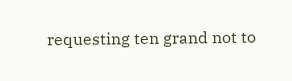requesting ten grand not to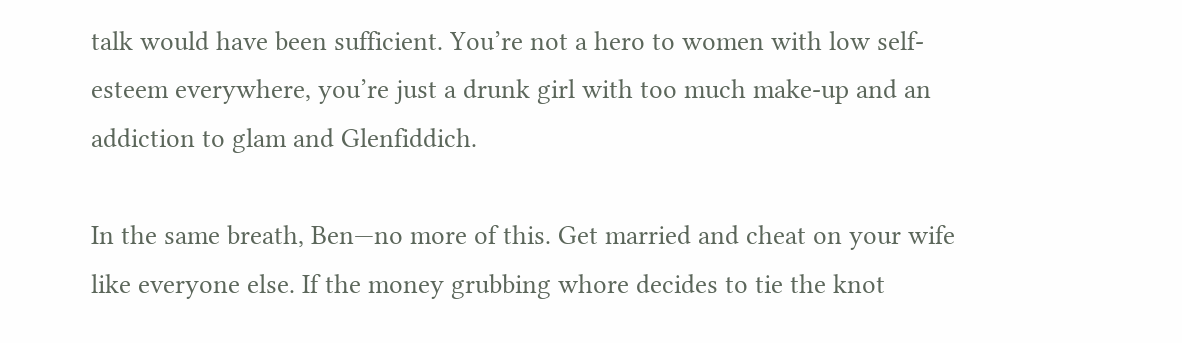talk would have been sufficient. You’re not a hero to women with low self-esteem everywhere, you’re just a drunk girl with too much make-up and an addiction to glam and Glenfiddich.

In the same breath, Ben—no more of this. Get married and cheat on your wife like everyone else. If the money grubbing whore decides to tie the knot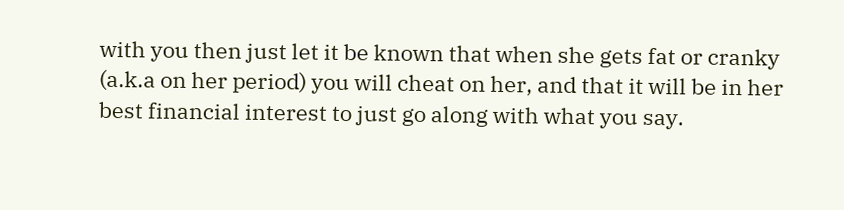with you then just let it be known that when she gets fat or cranky (a.k.a on her period) you will cheat on her, and that it will be in her best financial interest to just go along with what you say.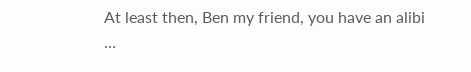At least then, Ben my friend, you have an alibi …